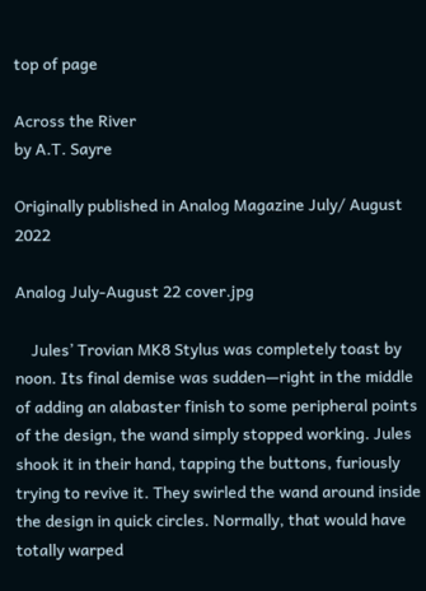top of page

Across the River
by A.T. Sayre

Originally published in Analog Magazine July/ August 2022

Analog July-August 22 cover.jpg

    Jules’ Trovian MK8 Stylus was completely toast by noon. Its final demise was sudden—right in the middle of adding an alabaster finish to some peripheral points of the design, the wand simply stopped working. Jules shook it in their hand, tapping the buttons, furiously trying to revive it. They swirled the wand around inside the design in quick circles. Normally, that would have totally warped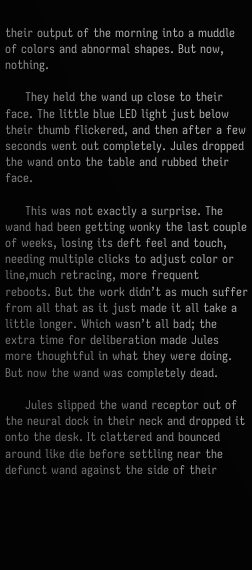their output of the morning into a muddle of colors and abnormal shapes. But now, nothing.

     They held the wand up close to their face. The little blue LED light just below their thumb flickered, and then after a few seconds went out completely. Jules dropped the wand onto the table and rubbed their face.

     This was not exactly a surprise. The wand had been getting wonky the last couple of weeks, losing its deft feel and touch, needing multiple clicks to adjust color or line,much retracing, more frequent reboots. But the work didn’t as much suffer from all that as it just made it all take a little longer. Which wasn’t all bad; the extra time for deliberation made Jules more thoughtful in what they were doing. But now the wand was completely dead.

     Jules slipped the wand receptor out of the neural dock in their neck and dropped it onto the desk. It clattered and bounced around like die before settling near the defunct wand against the side of their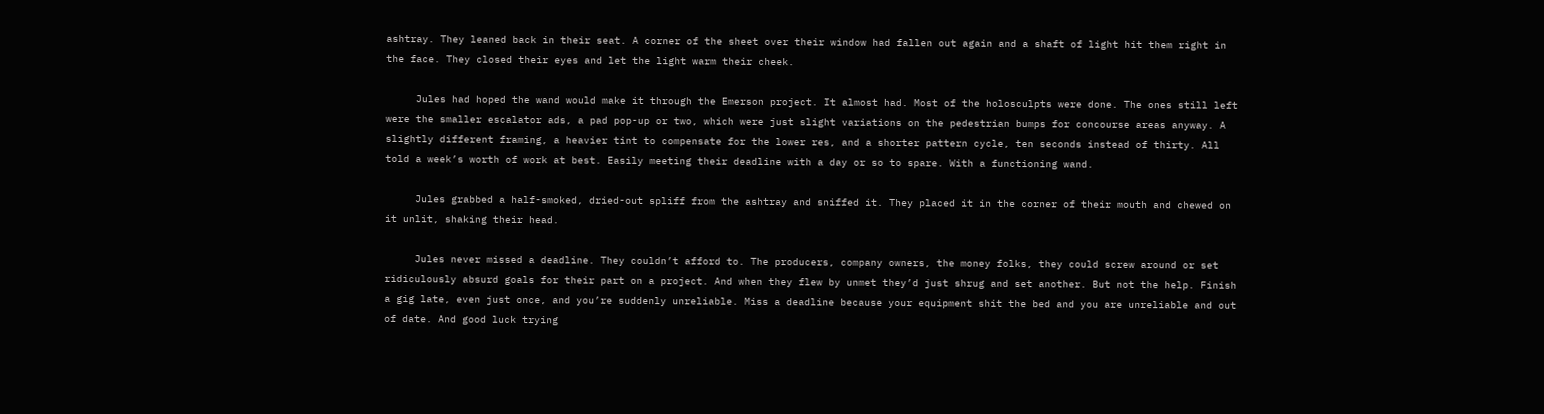ashtray. They leaned back in their seat. A corner of the sheet over their window had fallen out again and a shaft of light hit them right in the face. They closed their eyes and let the light warm their cheek.

     Jules had hoped the wand would make it through the Emerson project. It almost had. Most of the holosculpts were done. The ones still left were the smaller escalator ads, a pad pop-up or two, which were just slight variations on the pedestrian bumps for concourse areas anyway. A slightly different framing, a heavier tint to compensate for the lower res, and a shorter pattern cycle, ten seconds instead of thirty. All told a week’s worth of work at best. Easily meeting their deadline with a day or so to spare. With a functioning wand.

     Jules grabbed a half-smoked, dried-out spliff from the ashtray and sniffed it. They placed it in the corner of their mouth and chewed on it unlit, shaking their head.

     Jules never missed a deadline. They couldn’t afford to. The producers, company owners, the money folks, they could screw around or set ridiculously absurd goals for their part on a project. And when they flew by unmet they’d just shrug and set another. But not the help. Finish a gig late, even just once, and you’re suddenly unreliable. Miss a deadline because your equipment shit the bed and you are unreliable and out of date. And good luck trying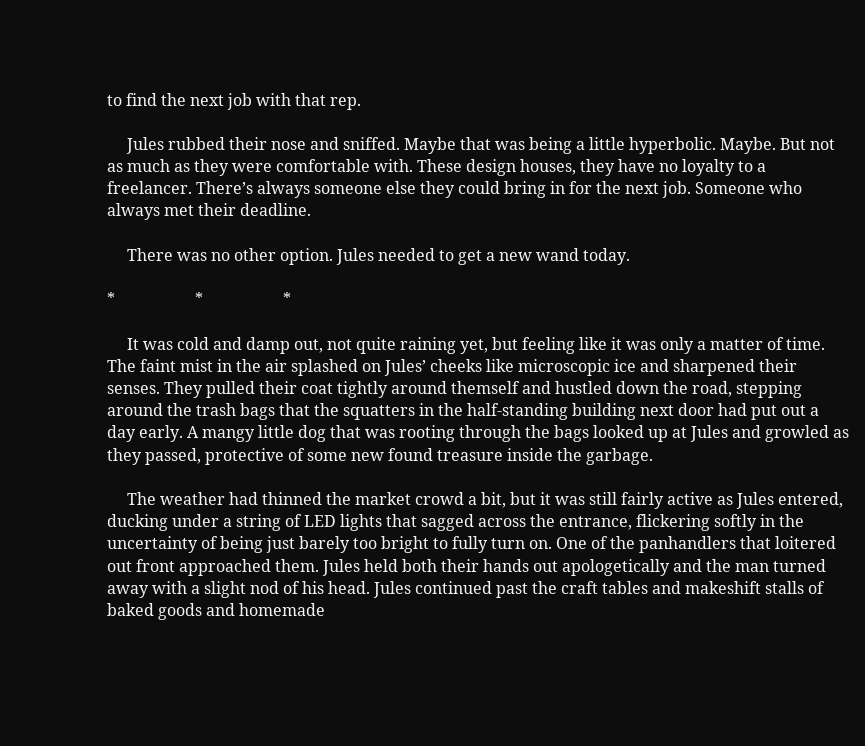to find the next job with that rep.

     Jules rubbed their nose and sniffed. Maybe that was being a little hyperbolic. Maybe. But not as much as they were comfortable with. These design houses, they have no loyalty to a freelancer. There’s always someone else they could bring in for the next job. Someone who always met their deadline.

     There was no other option. Jules needed to get a new wand today.

*                    *                    *

     It was cold and damp out, not quite raining yet, but feeling like it was only a matter of time. The faint mist in the air splashed on Jules’ cheeks like microscopic ice and sharpened their senses. They pulled their coat tightly around themself and hustled down the road, stepping around the trash bags that the squatters in the half-standing building next door had put out a day early. A mangy little dog that was rooting through the bags looked up at Jules and growled as they passed, protective of some new found treasure inside the garbage.

     The weather had thinned the market crowd a bit, but it was still fairly active as Jules entered, ducking under a string of LED lights that sagged across the entrance, flickering softly in the uncertainty of being just barely too bright to fully turn on. One of the panhandlers that loitered out front approached them. Jules held both their hands out apologetically and the man turned away with a slight nod of his head. Jules continued past the craft tables and makeshift stalls of baked goods and homemade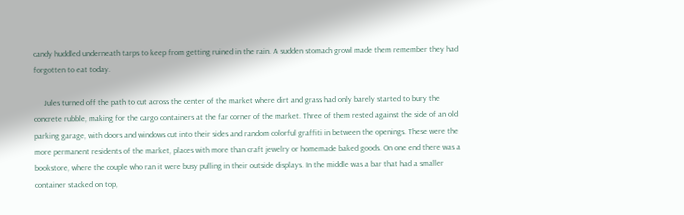candy huddled underneath tarps to keep from getting ruined in the rain. A sudden stomach growl made them remember they had forgotten to eat today.

     Jules turned off the path to cut across the center of the market where dirt and grass had only barely started to bury the concrete rubble, making for the cargo containers at the far corner of the market. Three of them rested against the side of an old parking garage, with doors and windows cut into their sides and random colorful graffiti in between the openings. These were the more permanent residents of the market, places with more than craft jewelry or homemade baked goods. On one end there was a bookstore, where the couple who ran it were busy pulling in their outside displays. In the middle was a bar that had a smaller container stacked on top,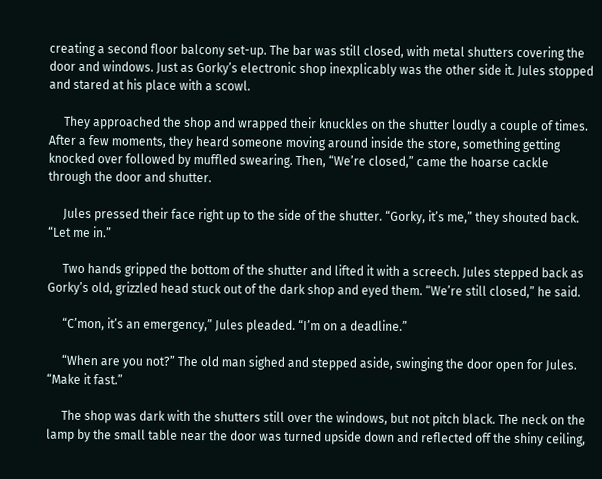creating a second floor balcony set-up. The bar was still closed, with metal shutters covering the door and windows. Just as Gorky’s electronic shop inexplicably was the other side it. Jules stopped and stared at his place with a scowl.

     They approached the shop and wrapped their knuckles on the shutter loudly a couple of times. After a few moments, they heard someone moving around inside the store, something getting knocked over followed by muffled swearing. Then, “We’re closed,” came the hoarse cackle through the door and shutter.

     Jules pressed their face right up to the side of the shutter. “Gorky, it’s me,” they shouted back. “Let me in.”

     Two hands gripped the bottom of the shutter and lifted it with a screech. Jules stepped back as Gorky’s old, grizzled head stuck out of the dark shop and eyed them. “We’re still closed,” he said.

     “C’mon, it’s an emergency,” Jules pleaded. “I’m on a deadline.”

     “When are you not?” The old man sighed and stepped aside, swinging the door open for Jules. “Make it fast.”

     The shop was dark with the shutters still over the windows, but not pitch black. The neck on the lamp by the small table near the door was turned upside down and reflected off the shiny ceiling,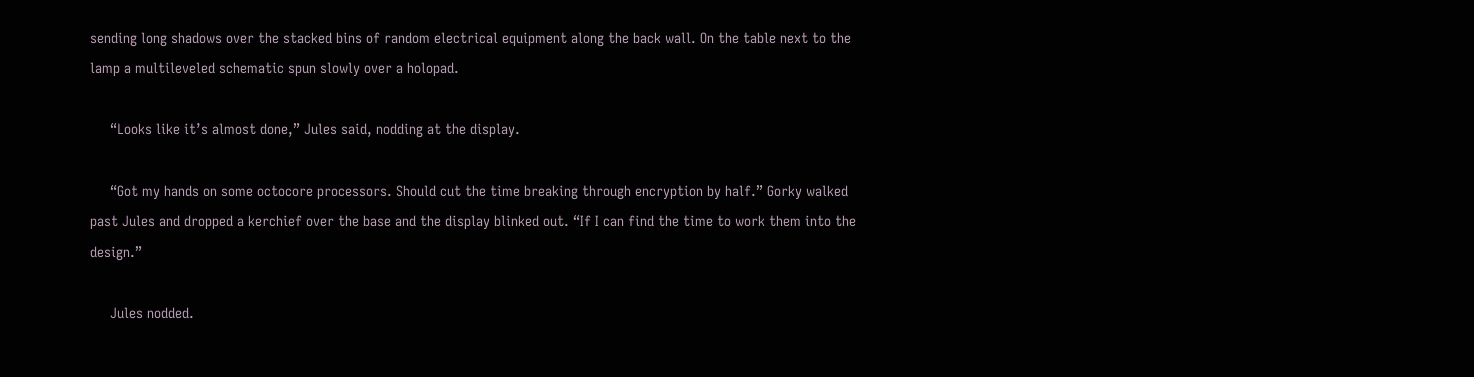sending long shadows over the stacked bins of random electrical equipment along the back wall. On the table next to the lamp a multileveled schematic spun slowly over a holopad.

     “Looks like it’s almost done,” Jules said, nodding at the display.

     “Got my hands on some octocore processors. Should cut the time breaking through encryption by half.” Gorky walked past Jules and dropped a kerchief over the base and the display blinked out. “If I can find the time to work them into the design.”

     Jules nodded.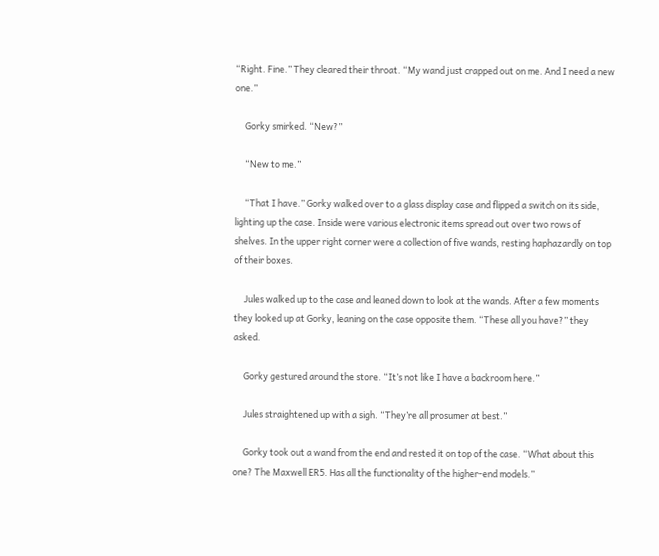“Right. Fine.” They cleared their throat. “My wand just crapped out on me. And I need a new one.”

     Gorky smirked. “New?”

     “New to me.”

     “That I have.” Gorky walked over to a glass display case and flipped a switch on its side, lighting up the case. Inside were various electronic items spread out over two rows of shelves. In the upper right corner were a collection of five wands, resting haphazardly on top of their boxes.

     Jules walked up to the case and leaned down to look at the wands. After a few moments they looked up at Gorky, leaning on the case opposite them. “These all you have?” they asked.

     Gorky gestured around the store. “It’s not like I have a backroom here.”

     Jules straightened up with a sigh. “They’re all prosumer at best.”

     Gorky took out a wand from the end and rested it on top of the case. “What about this one? The Maxwell ER5. Has all the functionality of the higher-end models.”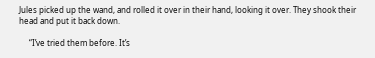Jules picked up the wand, and rolled it over in their hand, looking it over. They shook their head and put it back down.

     “I’ve tried them before. It’s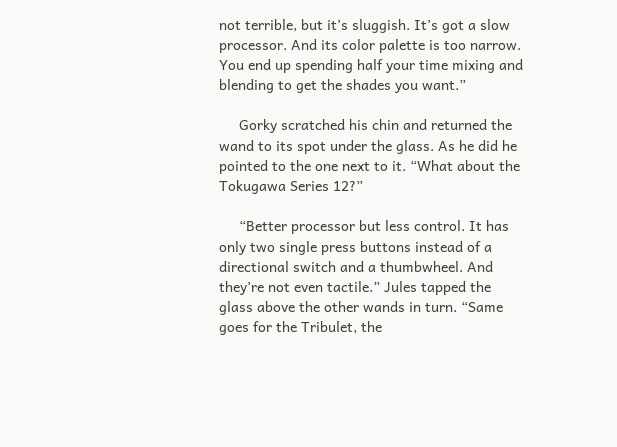not terrible, but it’s sluggish. It’s got a slow processor. And its color palette is too narrow. You end up spending half your time mixing and blending to get the shades you want.”

     Gorky scratched his chin and returned the wand to its spot under the glass. As he did he pointed to the one next to it. “What about the Tokugawa Series 12?”

     “Better processor but less control. It has only two single press buttons instead of a directional switch and a thumbwheel. And they’re not even tactile.” Jules tapped the glass above the other wands in turn. “Same goes for the Tribulet, the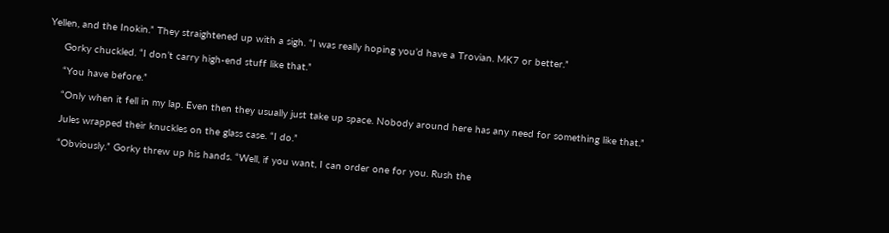Yellen, and the Inokin.” They straightened up with a sigh. “I was really hoping you’d have a Trovian. MK7 or better.”

     Gorky chuckled. “I don’t carry high-end stuff like that.”

     “You have before.”

     “Only when it fell in my lap. Even then they usually just take up space. Nobody around here has any need for something like that.”

     Jules wrapped their knuckles on the glass case. “I do.”

     “Obviously.” Gorky threw up his hands. “Well, if you want, I can order one for you. Rush the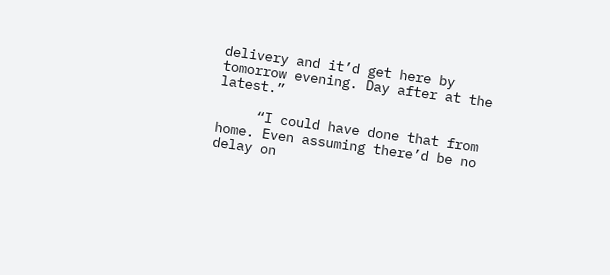delivery and it’d get here by tomorrow evening. Day after at the latest.”

     “I could have done that from home. Even assuming there’d be no delay on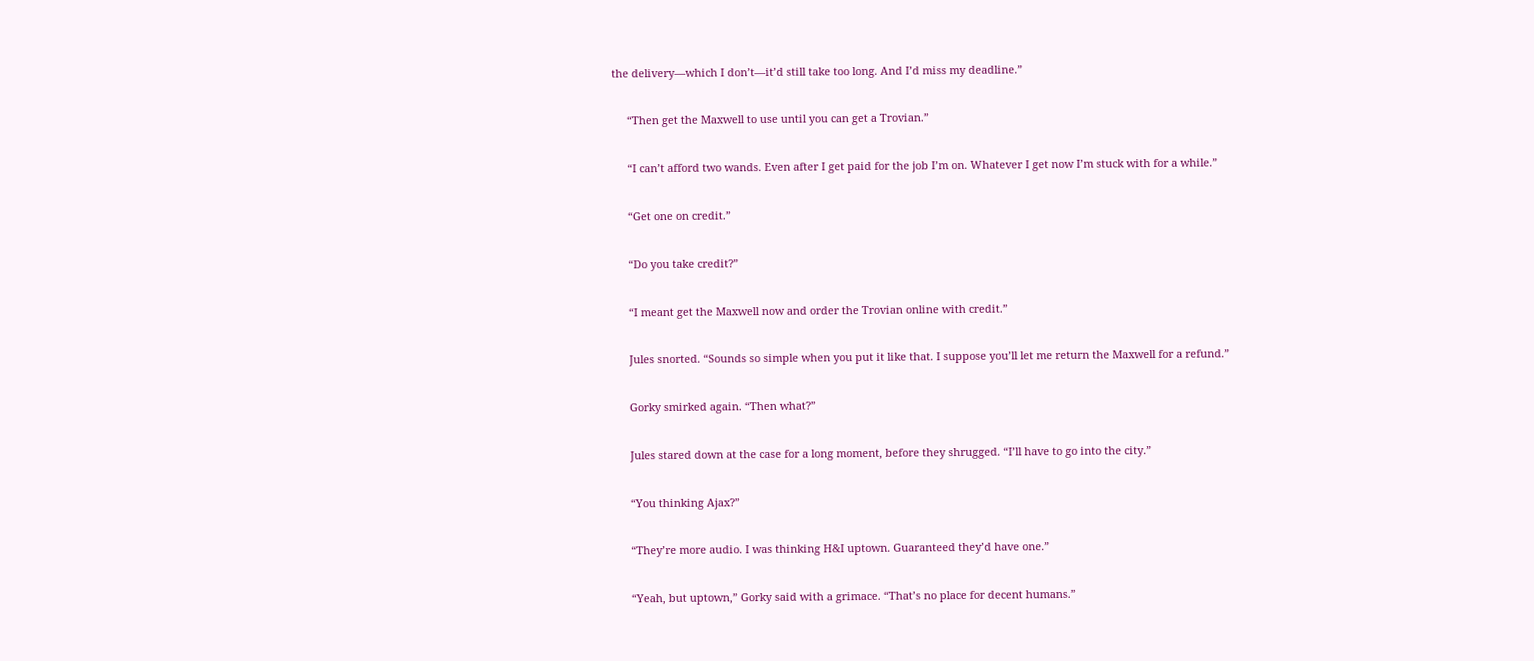the delivery—which I don’t—it’d still take too long. And I’d miss my deadline.”

     “Then get the Maxwell to use until you can get a Trovian.”

     “I can’t afford two wands. Even after I get paid for the job I’m on. Whatever I get now I’m stuck with for a while.”

     “Get one on credit.”

     “Do you take credit?”

     “I meant get the Maxwell now and order the Trovian online with credit.”

     Jules snorted. “Sounds so simple when you put it like that. I suppose you’ll let me return the Maxwell for a refund.”

     Gorky smirked again. “Then what?”

     Jules stared down at the case for a long moment, before they shrugged. “I’ll have to go into the city.”

     “You thinking Ajax?”

     “They’re more audio. I was thinking H&I uptown. Guaranteed they’d have one.”

     “Yeah, but uptown,” Gorky said with a grimace. “That’s no place for decent humans.”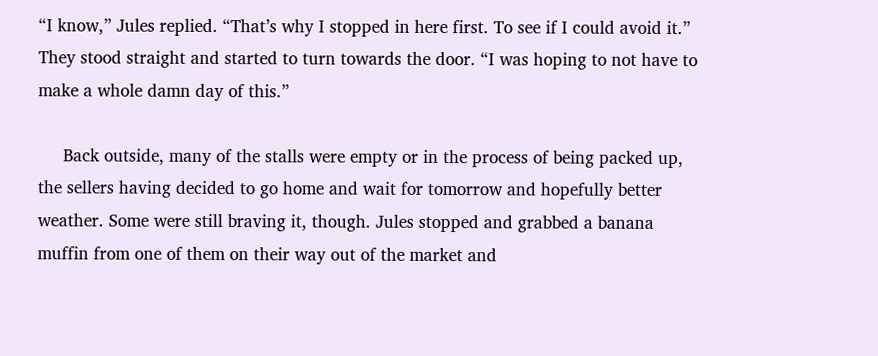“I know,” Jules replied. “That’s why I stopped in here first. To see if I could avoid it.” They stood straight and started to turn towards the door. “I was hoping to not have to make a whole damn day of this.”

     Back outside, many of the stalls were empty or in the process of being packed up, the sellers having decided to go home and wait for tomorrow and hopefully better weather. Some were still braving it, though. Jules stopped and grabbed a banana muffin from one of them on their way out of the market and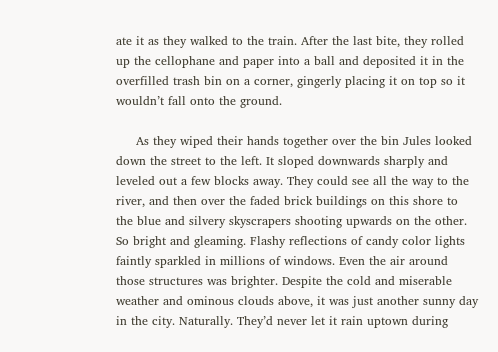ate it as they walked to the train. After the last bite, they rolled up the cellophane and paper into a ball and deposited it in the overfilled trash bin on a corner, gingerly placing it on top so it wouldn’t fall onto the ground.

     As they wiped their hands together over the bin Jules looked down the street to the left. It sloped downwards sharply and leveled out a few blocks away. They could see all the way to the river, and then over the faded brick buildings on this shore to the blue and silvery skyscrapers shooting upwards on the other. So bright and gleaming. Flashy reflections of candy color lights faintly sparkled in millions of windows. Even the air around those structures was brighter. Despite the cold and miserable weather and ominous clouds above, it was just another sunny day in the city. Naturally. They’d never let it rain uptown during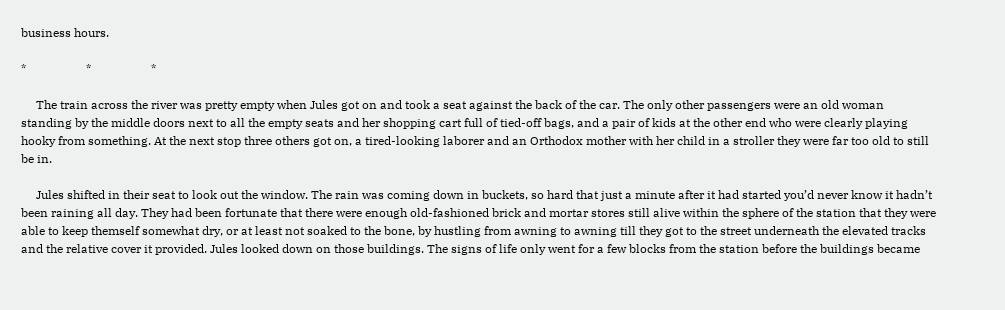business hours.

*                    *                    *

     The train across the river was pretty empty when Jules got on and took a seat against the back of the car. The only other passengers were an old woman standing by the middle doors next to all the empty seats and her shopping cart full of tied-off bags, and a pair of kids at the other end who were clearly playing hooky from something. At the next stop three others got on, a tired-looking laborer and an Orthodox mother with her child in a stroller they were far too old to still be in.

     Jules shifted in their seat to look out the window. The rain was coming down in buckets, so hard that just a minute after it had started you’d never know it hadn’t been raining all day. They had been fortunate that there were enough old-fashioned brick and mortar stores still alive within the sphere of the station that they were able to keep themself somewhat dry, or at least not soaked to the bone, by hustling from awning to awning till they got to the street underneath the elevated tracks and the relative cover it provided. Jules looked down on those buildings. The signs of life only went for a few blocks from the station before the buildings became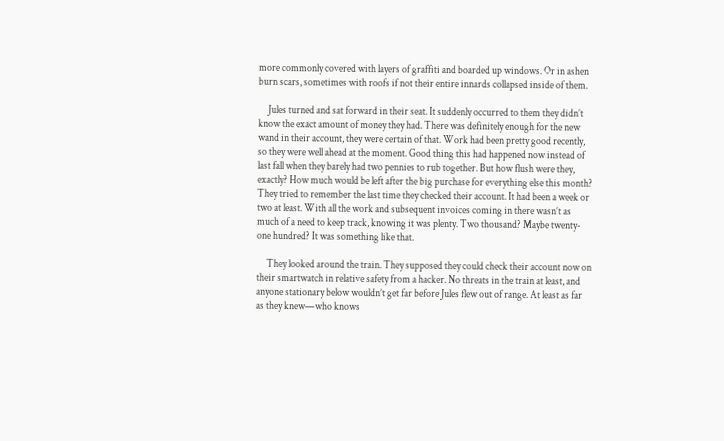more commonly covered with layers of graffiti and boarded up windows. Or in ashen burn scars, sometimes with roofs if not their entire innards collapsed inside of them.

     Jules turned and sat forward in their seat. It suddenly occurred to them they didn’t know the exact amount of money they had. There was definitely enough for the new wand in their account, they were certain of that. Work had been pretty good recently, so they were well ahead at the moment. Good thing this had happened now instead of last fall when they barely had two pennies to rub together. But how flush were they, exactly? How much would be left after the big purchase for everything else this month? They tried to remember the last time they checked their account. It had been a week or two at least. With all the work and subsequent invoices coming in there wasn’t as much of a need to keep track, knowing it was plenty. Two thousand? Maybe twenty-one hundred? It was something like that.

     They looked around the train. They supposed they could check their account now on their smartwatch in relative safety from a hacker. No threats in the train at least, and anyone stationary below wouldn’t get far before Jules flew out of range. At least as far as they knew—who knows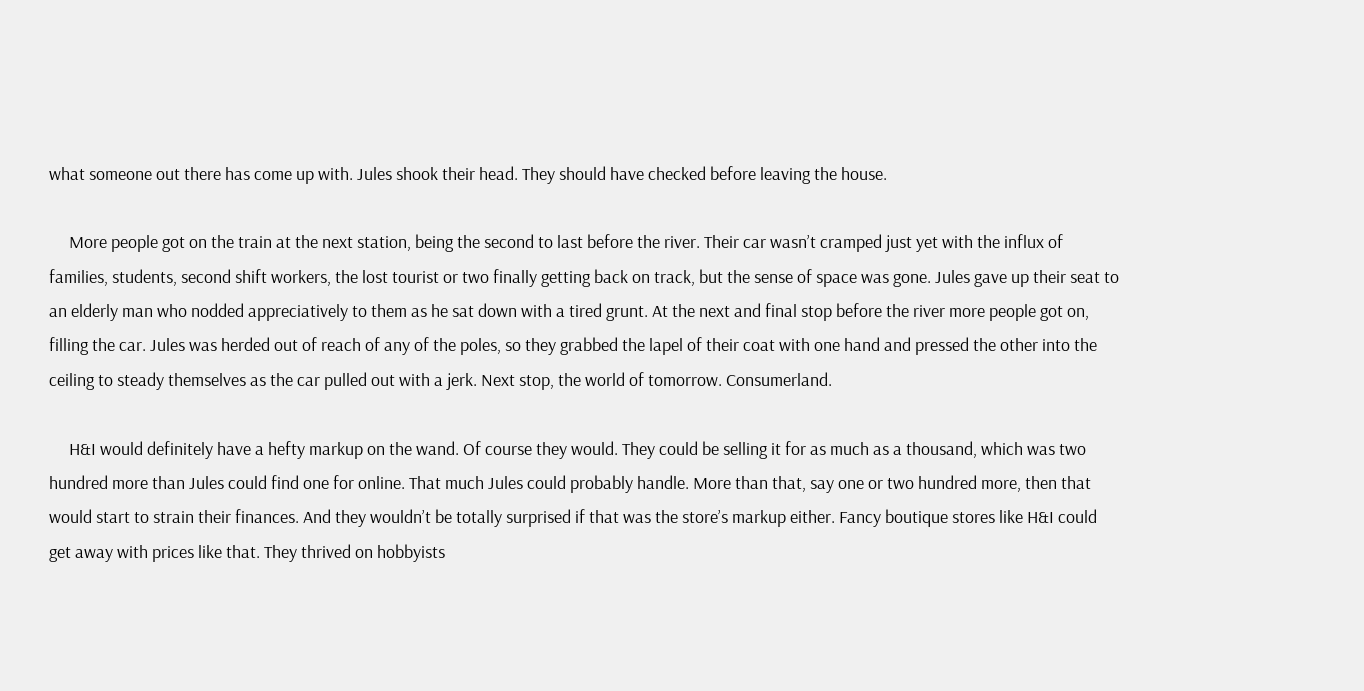what someone out there has come up with. Jules shook their head. They should have checked before leaving the house.

     More people got on the train at the next station, being the second to last before the river. Their car wasn’t cramped just yet with the influx of families, students, second shift workers, the lost tourist or two finally getting back on track, but the sense of space was gone. Jules gave up their seat to an elderly man who nodded appreciatively to them as he sat down with a tired grunt. At the next and final stop before the river more people got on, filling the car. Jules was herded out of reach of any of the poles, so they grabbed the lapel of their coat with one hand and pressed the other into the ceiling to steady themselves as the car pulled out with a jerk. Next stop, the world of tomorrow. Consumerland.

     H&I would definitely have a hefty markup on the wand. Of course they would. They could be selling it for as much as a thousand, which was two hundred more than Jules could find one for online. That much Jules could probably handle. More than that, say one or two hundred more, then that would start to strain their finances. And they wouldn’t be totally surprised if that was the store’s markup either. Fancy boutique stores like H&I could get away with prices like that. They thrived on hobbyists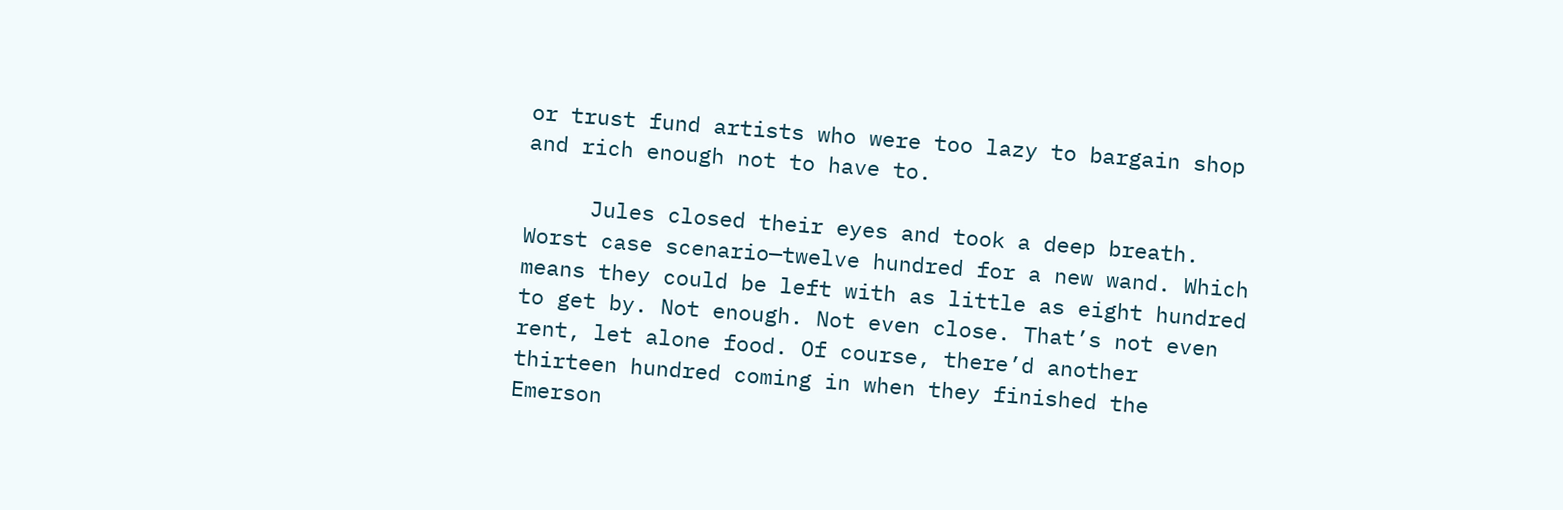or trust fund artists who were too lazy to bargain shop and rich enough not to have to.

     Jules closed their eyes and took a deep breath. Worst case scenario—twelve hundred for a new wand. Which means they could be left with as little as eight hundred to get by. Not enough. Not even close. That’s not even rent, let alone food. Of course, there’d another thirteen hundred coming in when they finished the Emerson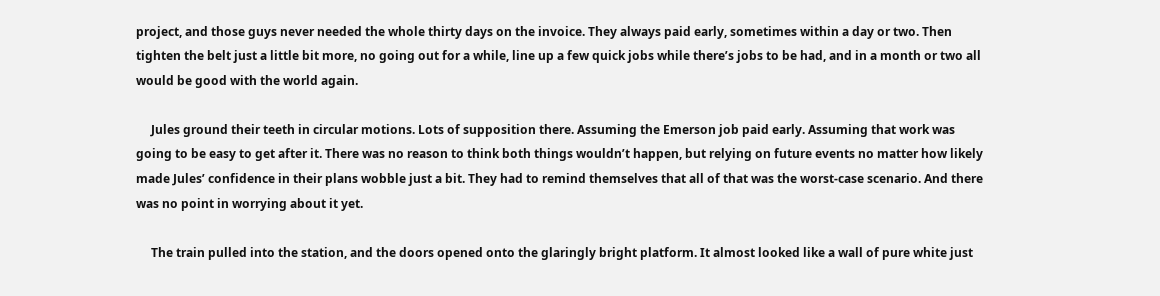project, and those guys never needed the whole thirty days on the invoice. They always paid early, sometimes within a day or two. Then tighten the belt just a little bit more, no going out for a while, line up a few quick jobs while there’s jobs to be had, and in a month or two all would be good with the world again.

     Jules ground their teeth in circular motions. Lots of supposition there. Assuming the Emerson job paid early. Assuming that work was going to be easy to get after it. There was no reason to think both things wouldn’t happen, but relying on future events no matter how likely made Jules’ confidence in their plans wobble just a bit. They had to remind themselves that all of that was the worst-case scenario. And there was no point in worrying about it yet.

     The train pulled into the station, and the doors opened onto the glaringly bright platform. It almost looked like a wall of pure white just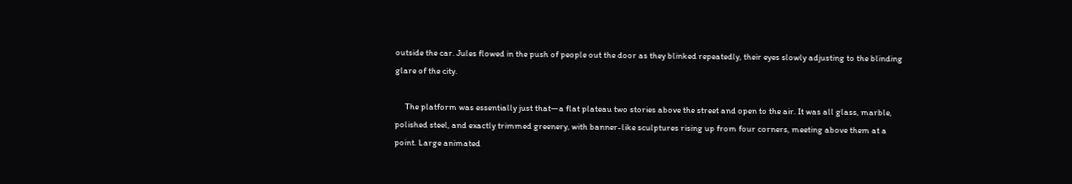outside the car. Jules flowed in the push of people out the door as they blinked repeatedly, their eyes slowly adjusting to the blinding glare of the city.

     The platform was essentially just that—a flat plateau two stories above the street and open to the air. It was all glass, marble, polished steel, and exactly trimmed greenery, with banner-like sculptures rising up from four corners, meeting above them at a point. Large animated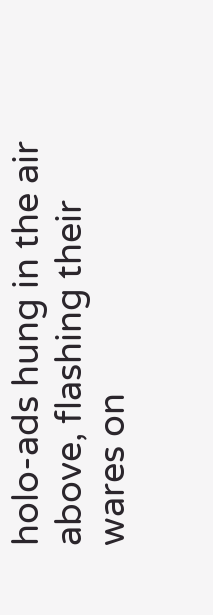holo-ads hung in the air above, flashing their wares on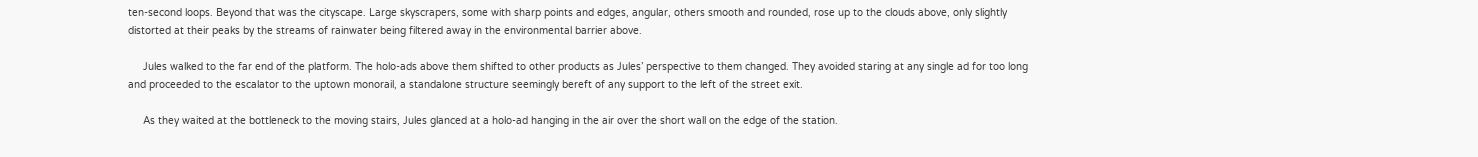ten-second loops. Beyond that was the cityscape. Large skyscrapers, some with sharp points and edges, angular, others smooth and rounded, rose up to the clouds above, only slightly distorted at their peaks by the streams of rainwater being filtered away in the environmental barrier above.

     Jules walked to the far end of the platform. The holo-ads above them shifted to other products as Jules’ perspective to them changed. They avoided staring at any single ad for too long and proceeded to the escalator to the uptown monorail, a standalone structure seemingly bereft of any support to the left of the street exit.

     As they waited at the bottleneck to the moving stairs, Jules glanced at a holo-ad hanging in the air over the short wall on the edge of the station.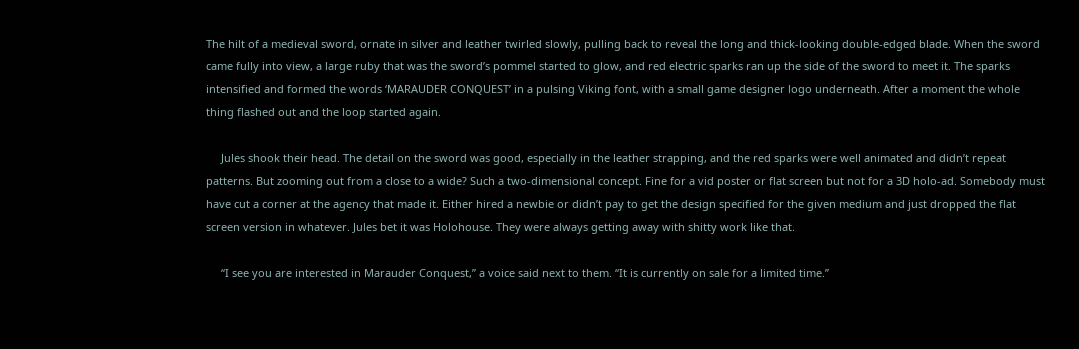The hilt of a medieval sword, ornate in silver and leather twirled slowly, pulling back to reveal the long and thick-looking double-edged blade. When the sword came fully into view, a large ruby that was the sword’s pommel started to glow, and red electric sparks ran up the side of the sword to meet it. The sparks intensified and formed the words ‘MARAUDER CONQUEST’ in a pulsing Viking font, with a small game designer logo underneath. After a moment the whole thing flashed out and the loop started again.

     Jules shook their head. The detail on the sword was good, especially in the leather strapping, and the red sparks were well animated and didn’t repeat patterns. But zooming out from a close to a wide? Such a two-dimensional concept. Fine for a vid poster or flat screen but not for a 3D holo-ad. Somebody must have cut a corner at the agency that made it. Either hired a newbie or didn’t pay to get the design specified for the given medium and just dropped the flat screen version in whatever. Jules bet it was Holohouse. They were always getting away with shitty work like that.

     “I see you are interested in Marauder Conquest,” a voice said next to them. “It is currently on sale for a limited time.”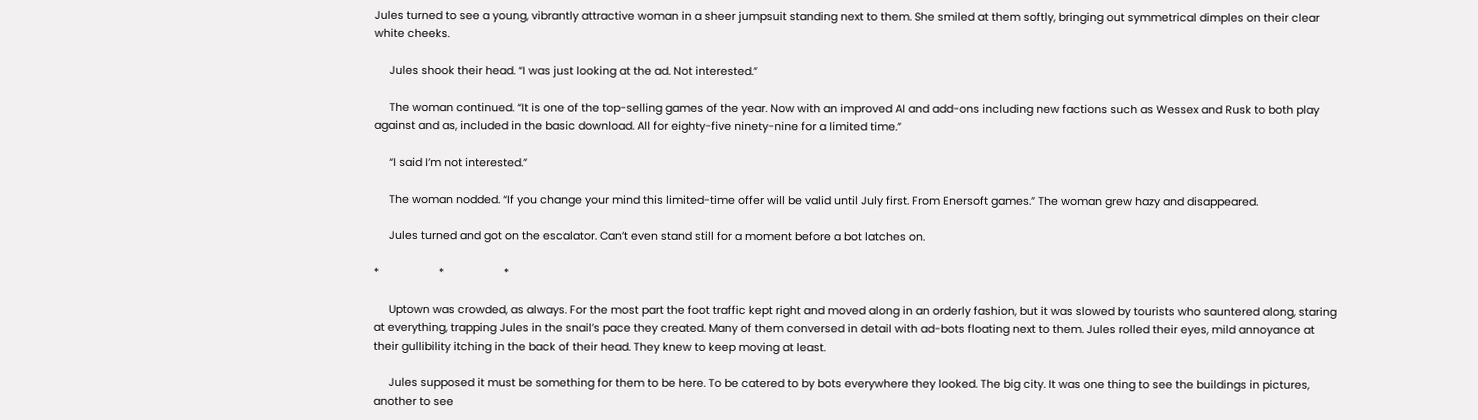Jules turned to see a young, vibrantly attractive woman in a sheer jumpsuit standing next to them. She smiled at them softly, bringing out symmetrical dimples on their clear white cheeks.

     Jules shook their head. “I was just looking at the ad. Not interested.”

     The woman continued. “It is one of the top-selling games of the year. Now with an improved AI and add-ons including new factions such as Wessex and Rusk to both play against and as, included in the basic download. All for eighty-five ninety-nine for a limited time.”

     “I said I’m not interested.”

     The woman nodded. “If you change your mind this limited-time offer will be valid until July first. From Enersoft games.” The woman grew hazy and disappeared.

     Jules turned and got on the escalator. Can’t even stand still for a moment before a bot latches on.

*                    *                    *

     Uptown was crowded, as always. For the most part the foot traffic kept right and moved along in an orderly fashion, but it was slowed by tourists who sauntered along, staring at everything, trapping Jules in the snail’s pace they created. Many of them conversed in detail with ad-bots floating next to them. Jules rolled their eyes, mild annoyance at their gullibility itching in the back of their head. They knew to keep moving at least.

     Jules supposed it must be something for them to be here. To be catered to by bots everywhere they looked. The big city. It was one thing to see the buildings in pictures, another to see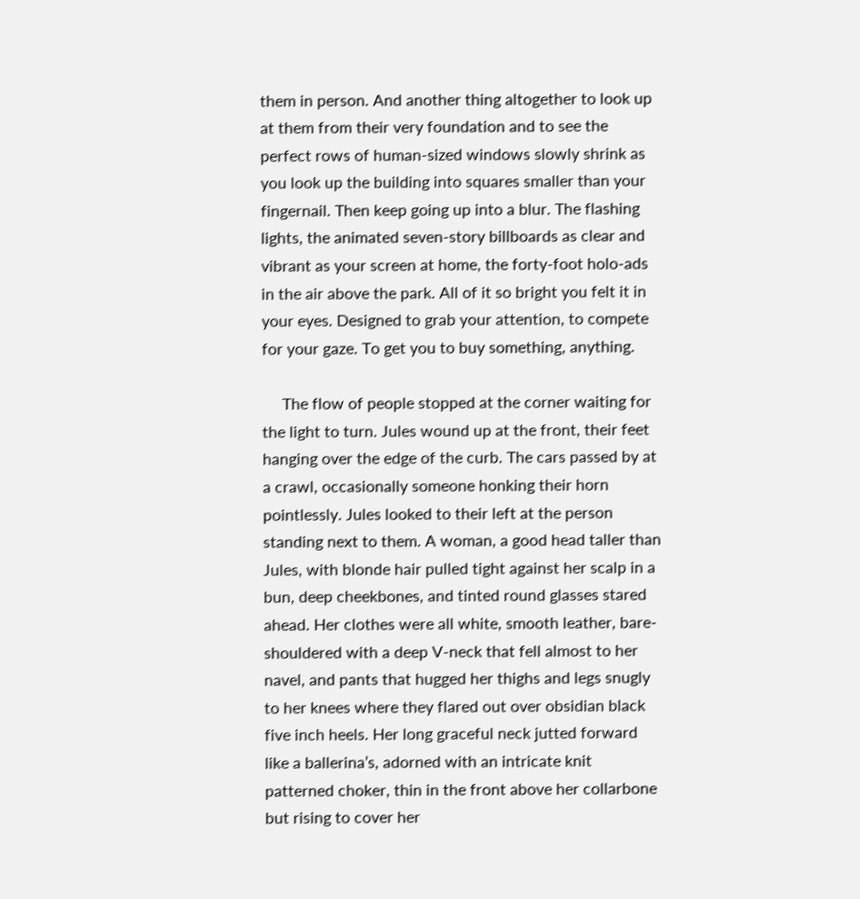them in person. And another thing altogether to look up at them from their very foundation and to see the perfect rows of human-sized windows slowly shrink as you look up the building into squares smaller than your fingernail. Then keep going up into a blur. The flashing lights, the animated seven-story billboards as clear and vibrant as your screen at home, the forty-foot holo-ads in the air above the park. All of it so bright you felt it in your eyes. Designed to grab your attention, to compete for your gaze. To get you to buy something, anything.

     The flow of people stopped at the corner waiting for the light to turn. Jules wound up at the front, their feet hanging over the edge of the curb. The cars passed by at a crawl, occasionally someone honking their horn pointlessly. Jules looked to their left at the person standing next to them. A woman, a good head taller than Jules, with blonde hair pulled tight against her scalp in a bun, deep cheekbones, and tinted round glasses stared ahead. Her clothes were all white, smooth leather, bare-shouldered with a deep V-neck that fell almost to her navel, and pants that hugged her thighs and legs snugly to her knees where they flared out over obsidian black five inch heels. Her long graceful neck jutted forward like a ballerina’s, adorned with an intricate knit patterned choker, thin in the front above her collarbone but rising to cover her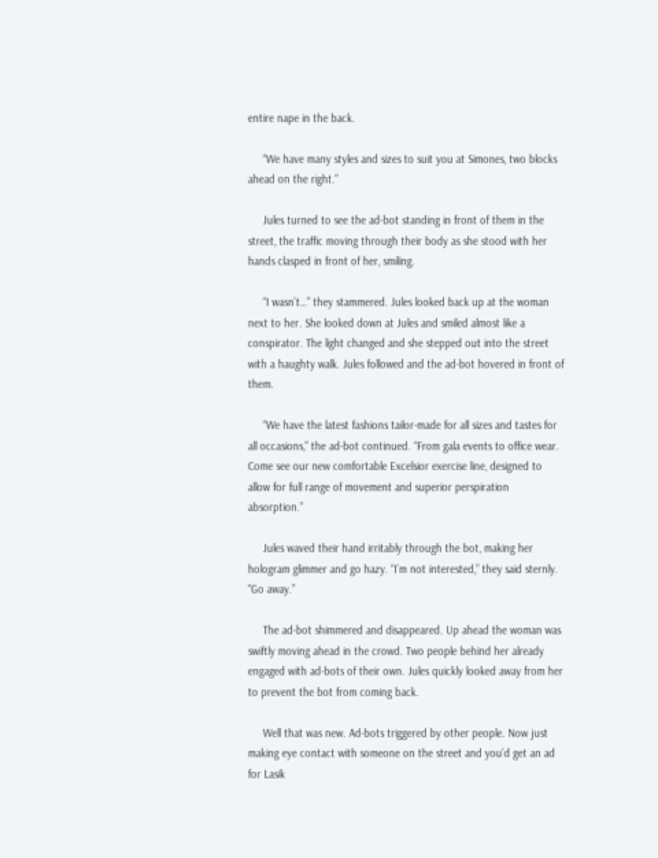entire nape in the back.

     “We have many styles and sizes to suit you at Simones, two blocks ahead on the right.”

     Jules turned to see the ad-bot standing in front of them in the street, the traffic moving through their body as she stood with her hands clasped in front of her, smiling.

     “I wasn’t…” they stammered. Jules looked back up at the woman next to her. She looked down at Jules and smiled almost like a conspirator. The light changed and she stepped out into the street with a haughty walk. Jules followed and the ad-bot hovered in front of them.

     “We have the latest fashions tailor-made for all sizes and tastes for all occasions,” the ad-bot continued. “From gala events to office wear. Come see our new comfortable Excelsior exercise line, designed to allow for full range of movement and superior perspiration absorption.”

     Jules waved their hand irritably through the bot, making her hologram glimmer and go hazy. “I’m not interested,” they said sternly. “Go away.”

     The ad-bot shimmered and disappeared. Up ahead the woman was swiftly moving ahead in the crowd. Two people behind her already engaged with ad-bots of their own. Jules quickly looked away from her to prevent the bot from coming back.

     Well that was new. Ad-bots triggered by other people. Now just making eye contact with someone on the street and you’d get an ad for Lasik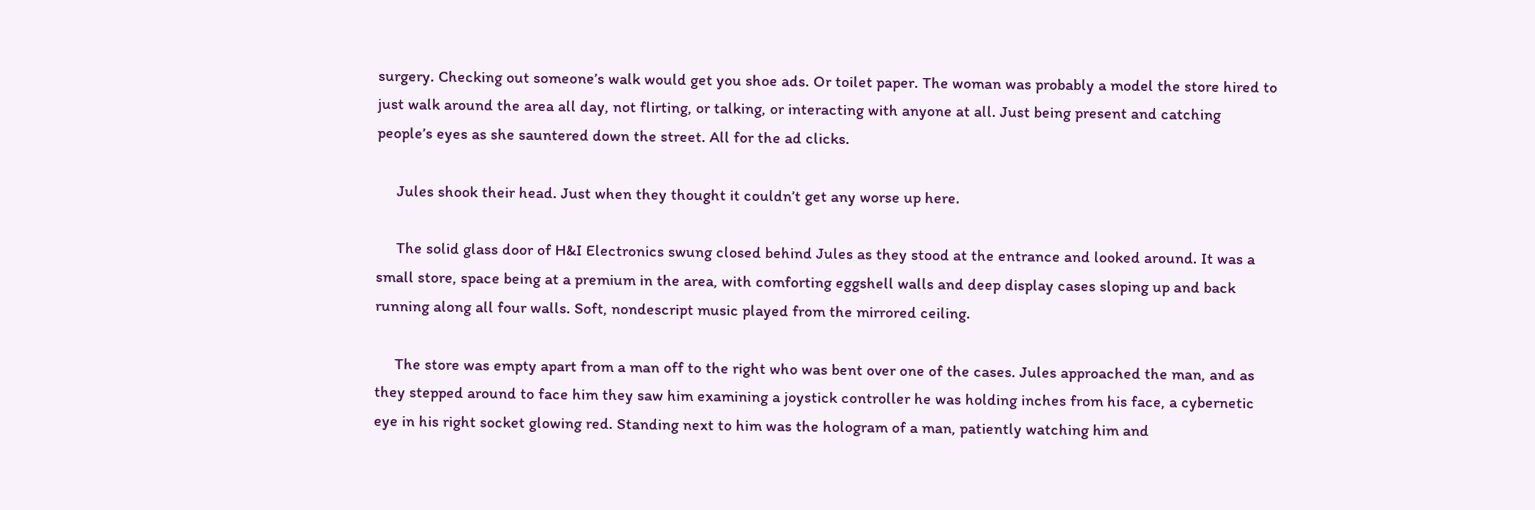surgery. Checking out someone’s walk would get you shoe ads. Or toilet paper. The woman was probably a model the store hired to just walk around the area all day, not flirting, or talking, or interacting with anyone at all. Just being present and catching people’s eyes as she sauntered down the street. All for the ad clicks.

     Jules shook their head. Just when they thought it couldn’t get any worse up here.

     The solid glass door of H&I Electronics swung closed behind Jules as they stood at the entrance and looked around. It was a small store, space being at a premium in the area, with comforting eggshell walls and deep display cases sloping up and back running along all four walls. Soft, nondescript music played from the mirrored ceiling.

     The store was empty apart from a man off to the right who was bent over one of the cases. Jules approached the man, and as they stepped around to face him they saw him examining a joystick controller he was holding inches from his face, a cybernetic eye in his right socket glowing red. Standing next to him was the hologram of a man, patiently watching him and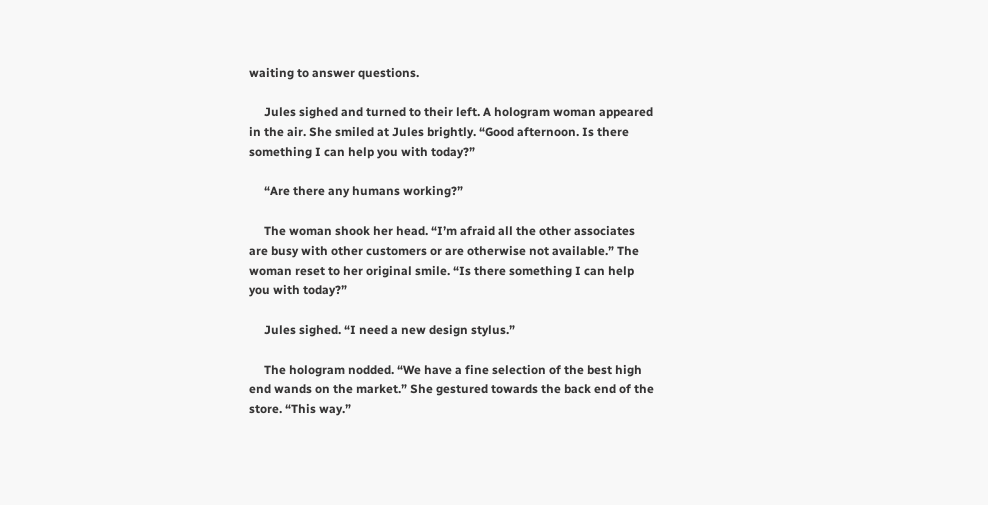waiting to answer questions.

     Jules sighed and turned to their left. A hologram woman appeared in the air. She smiled at Jules brightly. “Good afternoon. Is there something I can help you with today?”

     “Are there any humans working?”

     The woman shook her head. “I’m afraid all the other associates are busy with other customers or are otherwise not available.” The woman reset to her original smile. “Is there something I can help you with today?”

     Jules sighed. “I need a new design stylus.”

     The hologram nodded. “We have a fine selection of the best high end wands on the market.” She gestured towards the back end of the store. “This way.”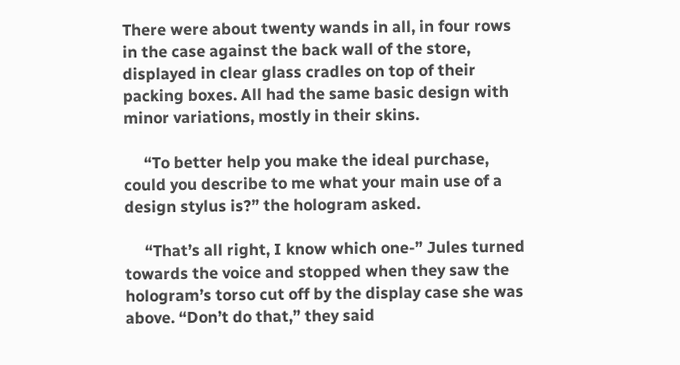There were about twenty wands in all, in four rows in the case against the back wall of the store, displayed in clear glass cradles on top of their packing boxes. All had the same basic design with minor variations, mostly in their skins.

     “To better help you make the ideal purchase, could you describe to me what your main use of a design stylus is?” the hologram asked.

     “That’s all right, I know which one-” Jules turned towards the voice and stopped when they saw the hologram’s torso cut off by the display case she was above. “Don’t do that,” they said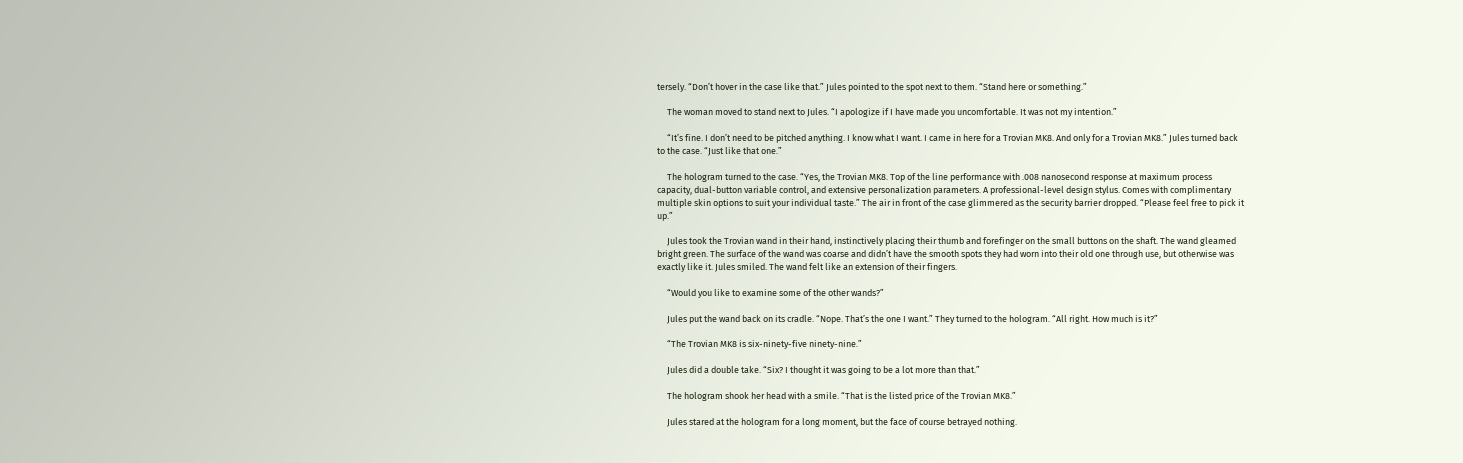tersely. “Don’t hover in the case like that.” Jules pointed to the spot next to them. “Stand here or something.”

     The woman moved to stand next to Jules. “I apologize if I have made you uncomfortable. It was not my intention.”

     “It’s fine. I don’t need to be pitched anything. I know what I want. I came in here for a Trovian MK8. And only for a Trovian MK8.” Jules turned back to the case. “Just like that one.”

     The hologram turned to the case. “Yes, the Trovian MK8. Top of the line performance with .008 nanosecond response at maximum process capacity, dual-button variable control, and extensive personalization parameters. A professional-level design stylus. Comes with complimentary multiple skin options to suit your individual taste.” The air in front of the case glimmered as the security barrier dropped. “Please feel free to pick it up.”

     Jules took the Trovian wand in their hand, instinctively placing their thumb and forefinger on the small buttons on the shaft. The wand gleamed bright green. The surface of the wand was coarse and didn’t have the smooth spots they had worn into their old one through use, but otherwise was exactly like it. Jules smiled. The wand felt like an extension of their fingers.

     “Would you like to examine some of the other wands?”

     Jules put the wand back on its cradle. “Nope. That’s the one I want.” They turned to the hologram. “All right. How much is it?”

     “The Trovian MK8 is six-ninety-five ninety-nine.”

     Jules did a double take. “Six? I thought it was going to be a lot more than that.”

     The hologram shook her head with a smile. “That is the listed price of the Trovian MK8.”

     Jules stared at the hologram for a long moment, but the face of course betrayed nothing.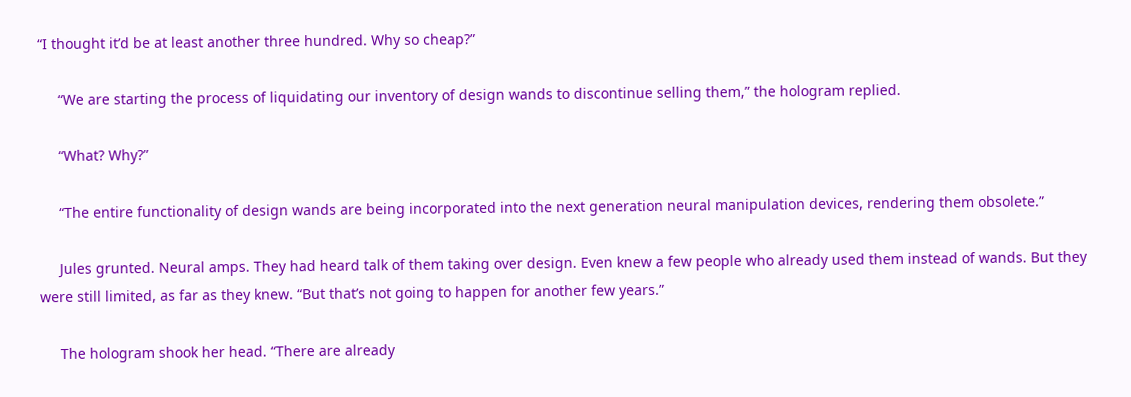“I thought it’d be at least another three hundred. Why so cheap?”

     “We are starting the process of liquidating our inventory of design wands to discontinue selling them,” the hologram replied.

     “What? Why?”

     “The entire functionality of design wands are being incorporated into the next generation neural manipulation devices, rendering them obsolete.”

     Jules grunted. Neural amps. They had heard talk of them taking over design. Even knew a few people who already used them instead of wands. But they were still limited, as far as they knew. “But that’s not going to happen for another few years.”

     The hologram shook her head. “There are already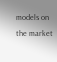models on the market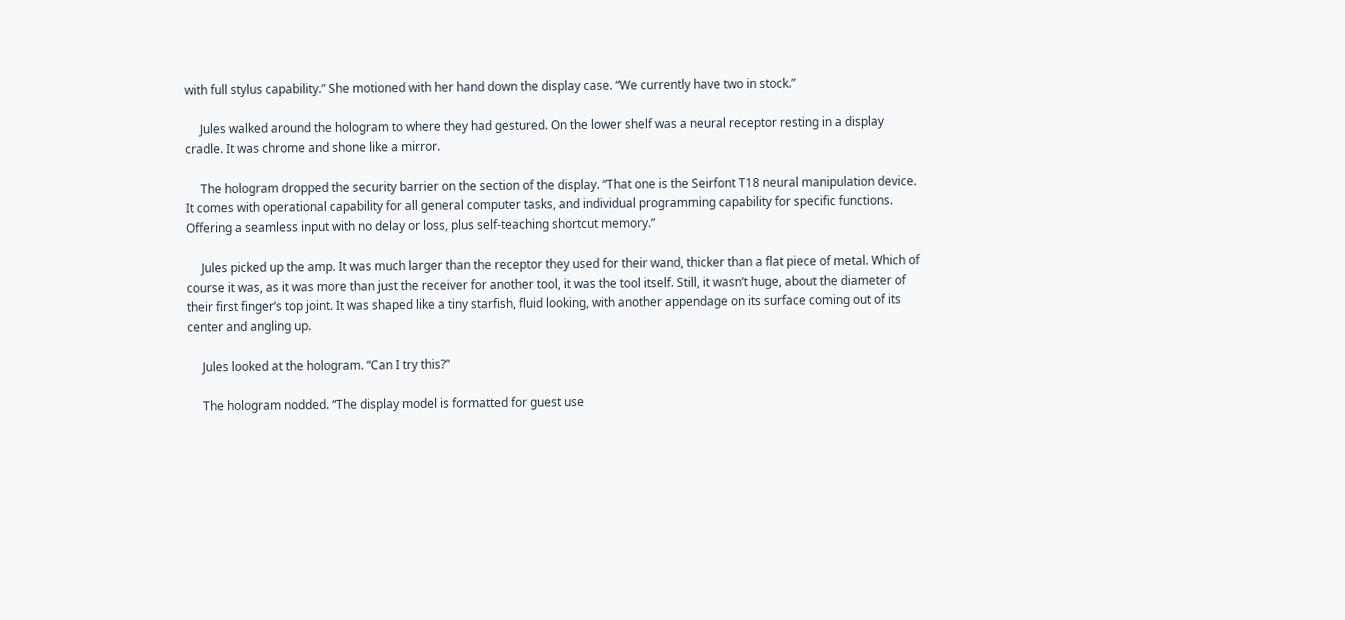with full stylus capability.” She motioned with her hand down the display case. “We currently have two in stock.”

     Jules walked around the hologram to where they had gestured. On the lower shelf was a neural receptor resting in a display cradle. It was chrome and shone like a mirror.

     The hologram dropped the security barrier on the section of the display. “That one is the Seirfont T18 neural manipulation device. It comes with operational capability for all general computer tasks, and individual programming capability for specific functions. Offering a seamless input with no delay or loss, plus self-teaching shortcut memory.”

     Jules picked up the amp. It was much larger than the receptor they used for their wand, thicker than a flat piece of metal. Which of course it was, as it was more than just the receiver for another tool, it was the tool itself. Still, it wasn’t huge, about the diameter of their first finger’s top joint. It was shaped like a tiny starfish, fluid looking, with another appendage on its surface coming out of its center and angling up.

     Jules looked at the hologram. “Can I try this?”

     The hologram nodded. “The display model is formatted for guest use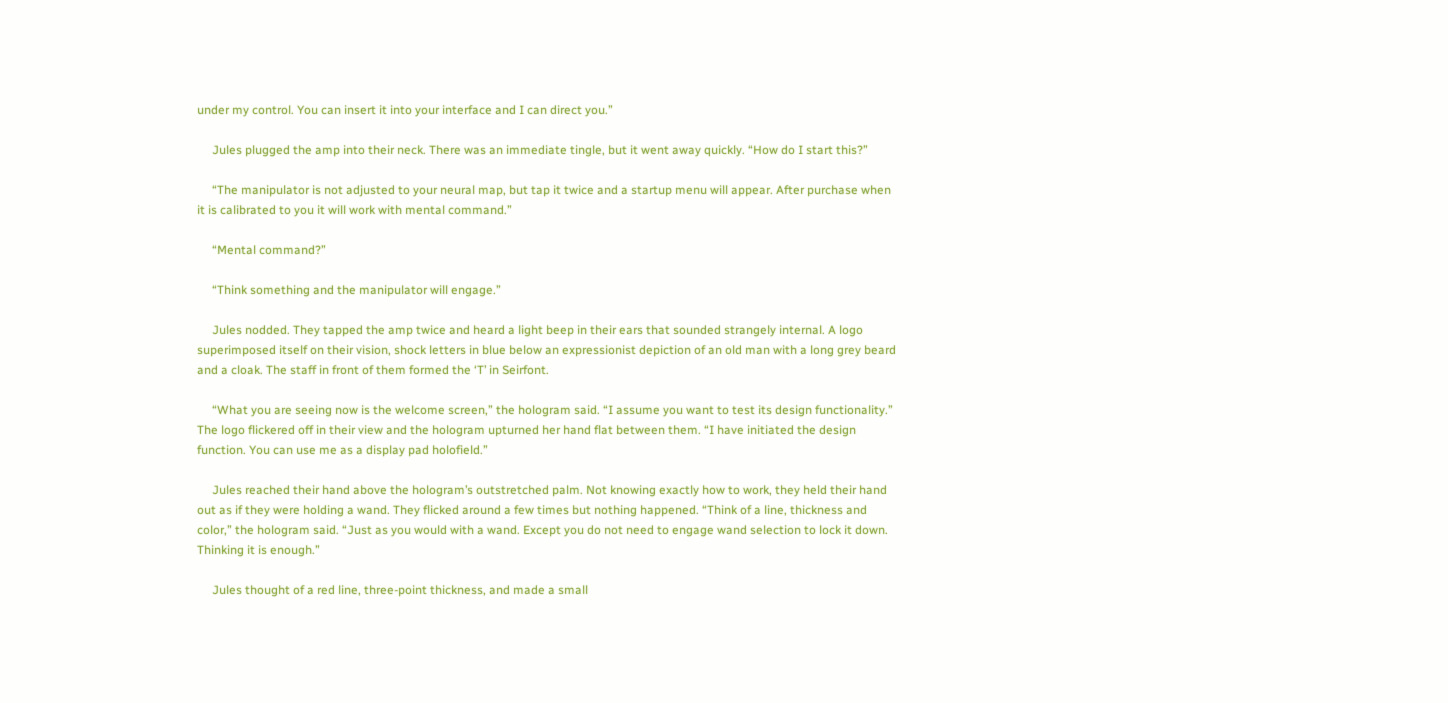under my control. You can insert it into your interface and I can direct you.”

     Jules plugged the amp into their neck. There was an immediate tingle, but it went away quickly. “How do I start this?”

     “The manipulator is not adjusted to your neural map, but tap it twice and a startup menu will appear. After purchase when it is calibrated to you it will work with mental command.”

     “Mental command?”

     “Think something and the manipulator will engage.”

     Jules nodded. They tapped the amp twice and heard a light beep in their ears that sounded strangely internal. A logo superimposed itself on their vision, shock letters in blue below an expressionist depiction of an old man with a long grey beard and a cloak. The staff in front of them formed the ‘T’ in Seirfont.

     “What you are seeing now is the welcome screen,” the hologram said. “I assume you want to test its design functionality.” The logo flickered off in their view and the hologram upturned her hand flat between them. “I have initiated the design function. You can use me as a display pad holofield.”

     Jules reached their hand above the hologram’s outstretched palm. Not knowing exactly how to work, they held their hand out as if they were holding a wand. They flicked around a few times but nothing happened. “Think of a line, thickness and color,” the hologram said. “Just as you would with a wand. Except you do not need to engage wand selection to lock it down. Thinking it is enough.”

     Jules thought of a red line, three-point thickness, and made a small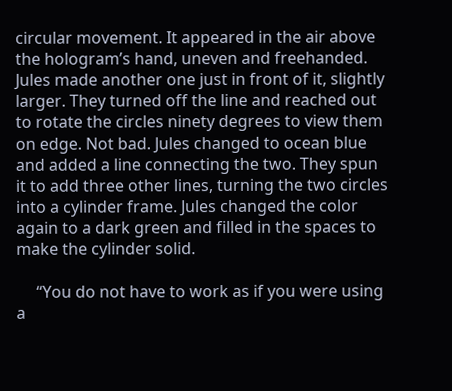circular movement. It appeared in the air above the hologram’s hand, uneven and freehanded. Jules made another one just in front of it, slightly larger. They turned off the line and reached out to rotate the circles ninety degrees to view them on edge. Not bad. Jules changed to ocean blue and added a line connecting the two. They spun it to add three other lines, turning the two circles into a cylinder frame. Jules changed the color again to a dark green and filled in the spaces to make the cylinder solid.

     “You do not have to work as if you were using a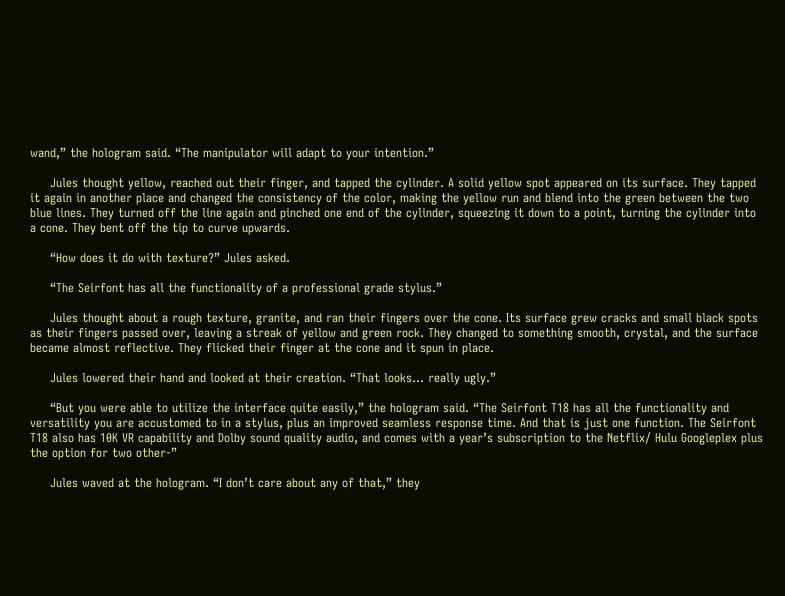wand,” the hologram said. “The manipulator will adapt to your intention.”

     Jules thought yellow, reached out their finger, and tapped the cylinder. A solid yellow spot appeared on its surface. They tapped it again in another place and changed the consistency of the color, making the yellow run and blend into the green between the two blue lines. They turned off the line again and pinched one end of the cylinder, squeezing it down to a point, turning the cylinder into a cone. They bent off the tip to curve upwards.

     “How does it do with texture?” Jules asked.

     “The Seirfont has all the functionality of a professional grade stylus.”

     Jules thought about a rough texture, granite, and ran their fingers over the cone. Its surface grew cracks and small black spots as their fingers passed over, leaving a streak of yellow and green rock. They changed to something smooth, crystal, and the surface became almost reflective. They flicked their finger at the cone and it spun in place.

     Jules lowered their hand and looked at their creation. “That looks… really ugly.”

     “But you were able to utilize the interface quite easily,” the hologram said. “The Seirfont T18 has all the functionality and versatility you are accustomed to in a stylus, plus an improved seamless response time. And that is just one function. The Seirfont T18 also has 10K VR capability and Dolby sound quality audio, and comes with a year’s subscription to the Netflix/ Hulu Googleplex plus the option for two other-”

     Jules waved at the hologram. “I don’t care about any of that,” they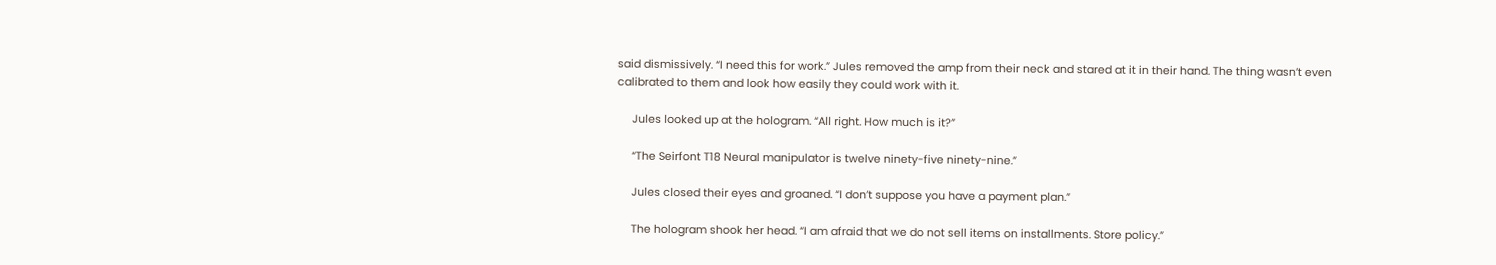said dismissively. “I need this for work.” Jules removed the amp from their neck and stared at it in their hand. The thing wasn’t even calibrated to them and look how easily they could work with it.

     Jules looked up at the hologram. “All right. How much is it?”

     “The Seirfont T18 Neural manipulator is twelve ninety-five ninety-nine.”

     Jules closed their eyes and groaned. “I don’t suppose you have a payment plan.”

     The hologram shook her head. “I am afraid that we do not sell items on installments. Store policy.”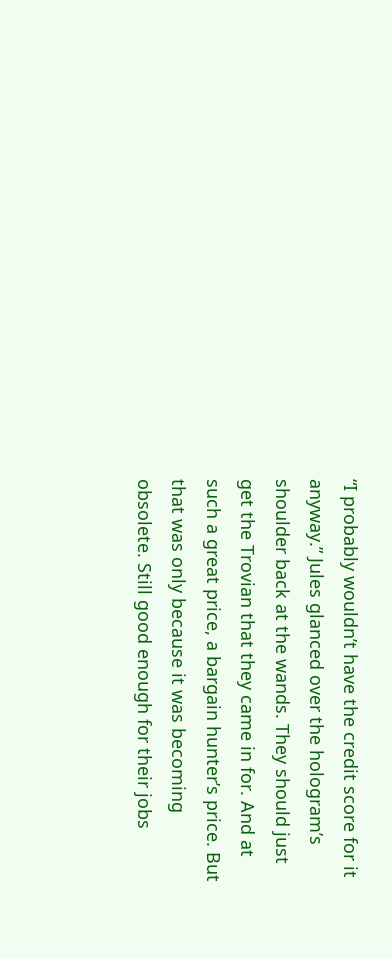“I probably wouldn’t have the credit score for it anyway.” Jules glanced over the hologram’s shoulder back at the wands. They should just get the Trovian that they came in for. And at such a great price, a bargain hunter’s price. But that was only because it was becoming obsolete. Still good enough for their jobs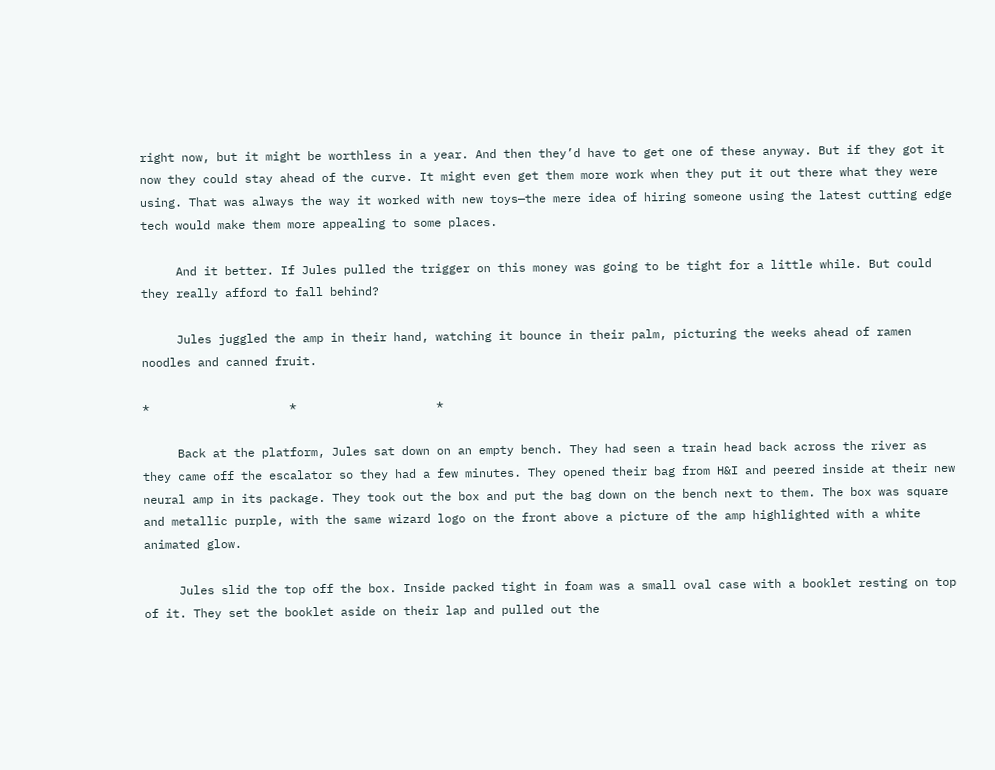right now, but it might be worthless in a year. And then they’d have to get one of these anyway. But if they got it now they could stay ahead of the curve. It might even get them more work when they put it out there what they were using. That was always the way it worked with new toys—the mere idea of hiring someone using the latest cutting edge tech would make them more appealing to some places.

     And it better. If Jules pulled the trigger on this money was going to be tight for a little while. But could they really afford to fall behind?

     Jules juggled the amp in their hand, watching it bounce in their palm, picturing the weeks ahead of ramen noodles and canned fruit.

*                    *                    *

     Back at the platform, Jules sat down on an empty bench. They had seen a train head back across the river as they came off the escalator so they had a few minutes. They opened their bag from H&I and peered inside at their new neural amp in its package. They took out the box and put the bag down on the bench next to them. The box was square and metallic purple, with the same wizard logo on the front above a picture of the amp highlighted with a white animated glow.

     Jules slid the top off the box. Inside packed tight in foam was a small oval case with a booklet resting on top of it. They set the booklet aside on their lap and pulled out the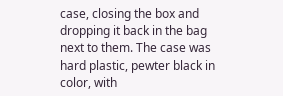case, closing the box and dropping it back in the bag next to them. The case was hard plastic, pewter black in color, with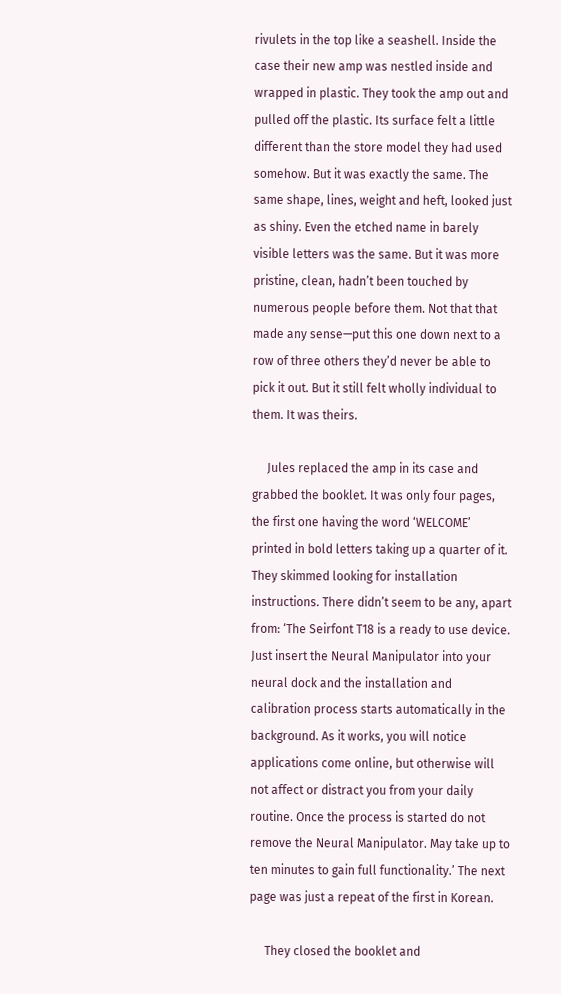rivulets in the top like a seashell. Inside the case their new amp was nestled inside and wrapped in plastic. They took the amp out and pulled off the plastic. Its surface felt a little different than the store model they had used somehow. But it was exactly the same. The same shape, lines, weight and heft, looked just as shiny. Even the etched name in barely visible letters was the same. But it was more pristine, clean, hadn’t been touched by numerous people before them. Not that that made any sense—put this one down next to a row of three others they’d never be able to pick it out. But it still felt wholly individual to them. It was theirs.

     Jules replaced the amp in its case and grabbed the booklet. It was only four pages, the first one having the word ‘WELCOME’ printed in bold letters taking up a quarter of it. They skimmed looking for installation instructions. There didn’t seem to be any, apart from: ‘The Seirfont T18 is a ready to use device. Just insert the Neural Manipulator into your neural dock and the installation and calibration process starts automatically in the background. As it works, you will notice applications come online, but otherwise will not affect or distract you from your daily routine. Once the process is started do not remove the Neural Manipulator. May take up to ten minutes to gain full functionality.’ The next page was just a repeat of the first in Korean.

     They closed the booklet and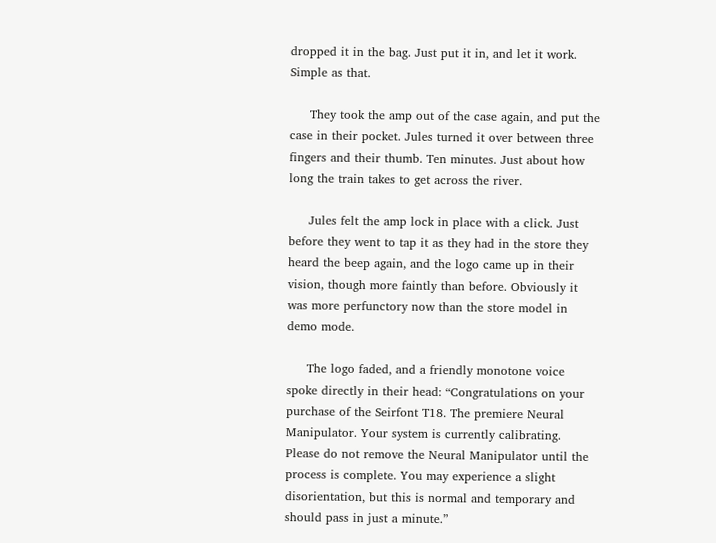dropped it in the bag. Just put it in, and let it work. Simple as that.

     They took the amp out of the case again, and put the case in their pocket. Jules turned it over between three fingers and their thumb. Ten minutes. Just about how long the train takes to get across the river.

     Jules felt the amp lock in place with a click. Just before they went to tap it as they had in the store they heard the beep again, and the logo came up in their vision, though more faintly than before. Obviously it was more perfunctory now than the store model in demo mode.

     The logo faded, and a friendly monotone voice spoke directly in their head: “Congratulations on your purchase of the Seirfont T18. The premiere Neural Manipulator. Your system is currently calibrating. Please do not remove the Neural Manipulator until the process is complete. You may experience a slight disorientation, but this is normal and temporary and should pass in just a minute.”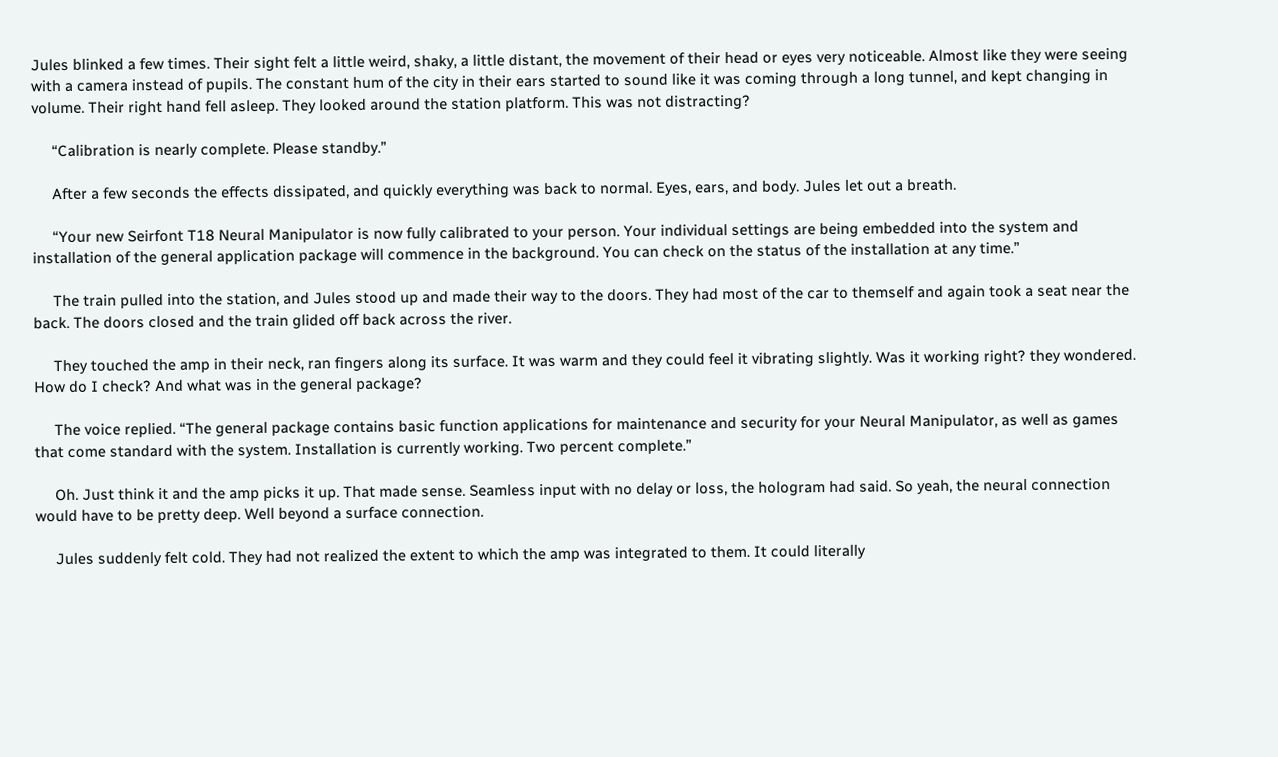Jules blinked a few times. Their sight felt a little weird, shaky, a little distant, the movement of their head or eyes very noticeable. Almost like they were seeing with a camera instead of pupils. The constant hum of the city in their ears started to sound like it was coming through a long tunnel, and kept changing in volume. Their right hand fell asleep. They looked around the station platform. This was not distracting?

     “Calibration is nearly complete. Please standby.”

     After a few seconds the effects dissipated, and quickly everything was back to normal. Eyes, ears, and body. Jules let out a breath.

     “Your new Seirfont T18 Neural Manipulator is now fully calibrated to your person. Your individual settings are being embedded into the system and installation of the general application package will commence in the background. You can check on the status of the installation at any time.”

     The train pulled into the station, and Jules stood up and made their way to the doors. They had most of the car to themself and again took a seat near the back. The doors closed and the train glided off back across the river.

     They touched the amp in their neck, ran fingers along its surface. It was warm and they could feel it vibrating slightly. Was it working right? they wondered. How do I check? And what was in the general package?

     The voice replied. “The general package contains basic function applications for maintenance and security for your Neural Manipulator, as well as games that come standard with the system. Installation is currently working. Two percent complete.”

     Oh. Just think it and the amp picks it up. That made sense. Seamless input with no delay or loss, the hologram had said. So yeah, the neural connection would have to be pretty deep. Well beyond a surface connection.

     Jules suddenly felt cold. They had not realized the extent to which the amp was integrated to them. It could literally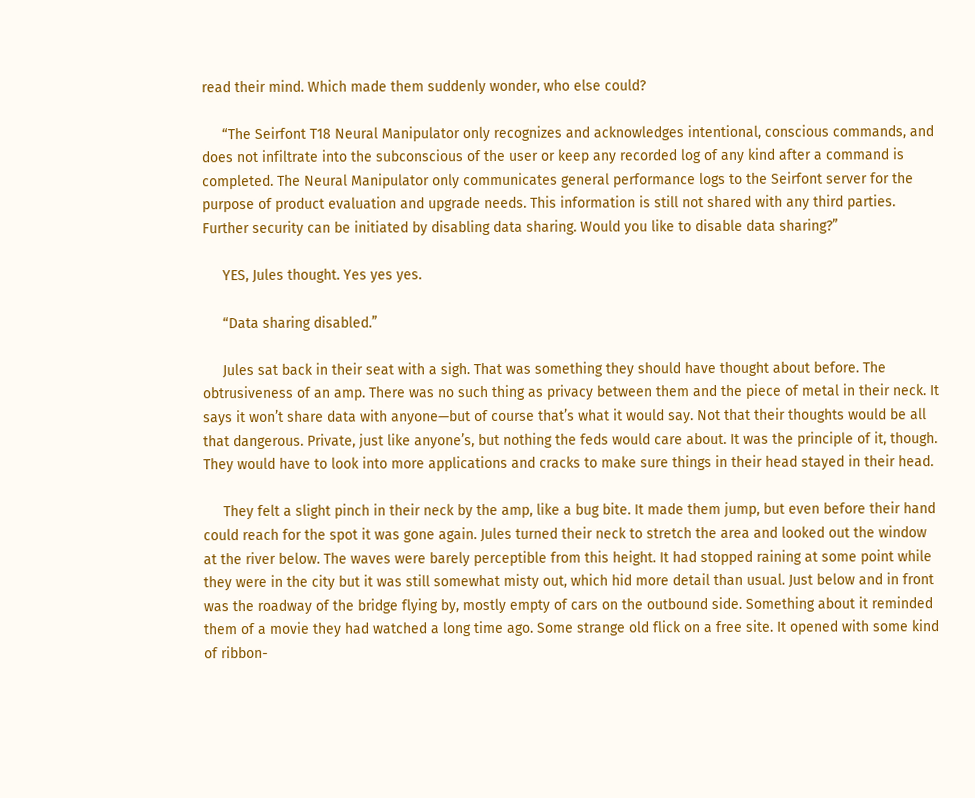read their mind. Which made them suddenly wonder, who else could?

     “The Seirfont T18 Neural Manipulator only recognizes and acknowledges intentional, conscious commands, and does not infiltrate into the subconscious of the user or keep any recorded log of any kind after a command is completed. The Neural Manipulator only communicates general performance logs to the Seirfont server for the purpose of product evaluation and upgrade needs. This information is still not shared with any third parties. Further security can be initiated by disabling data sharing. Would you like to disable data sharing?”

     YES, Jules thought. Yes yes yes.

     “Data sharing disabled.”

     Jules sat back in their seat with a sigh. That was something they should have thought about before. The obtrusiveness of an amp. There was no such thing as privacy between them and the piece of metal in their neck. It says it won’t share data with anyone—but of course that’s what it would say. Not that their thoughts would be all that dangerous. Private, just like anyone’s, but nothing the feds would care about. It was the principle of it, though. They would have to look into more applications and cracks to make sure things in their head stayed in their head.

     They felt a slight pinch in their neck by the amp, like a bug bite. It made them jump, but even before their hand could reach for the spot it was gone again. Jules turned their neck to stretch the area and looked out the window at the river below. The waves were barely perceptible from this height. It had stopped raining at some point while they were in the city but it was still somewhat misty out, which hid more detail than usual. Just below and in front was the roadway of the bridge flying by, mostly empty of cars on the outbound side. Something about it reminded them of a movie they had watched a long time ago. Some strange old flick on a free site. It opened with some kind of ribbon-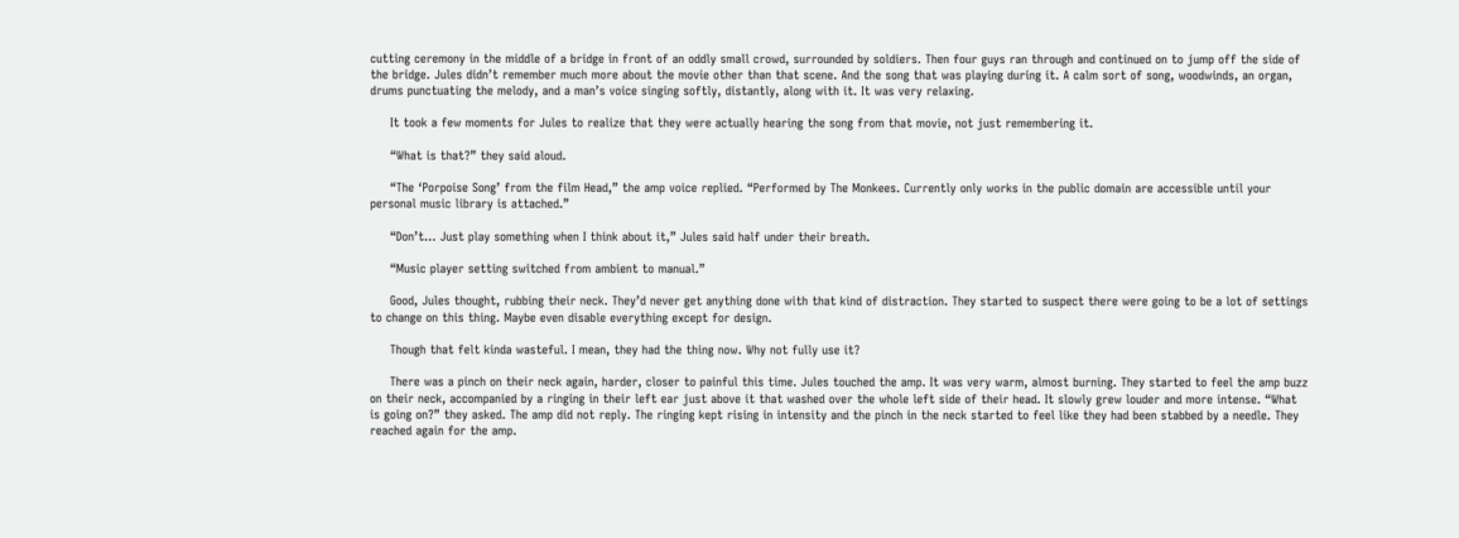cutting ceremony in the middle of a bridge in front of an oddly small crowd, surrounded by soldiers. Then four guys ran through and continued on to jump off the side of the bridge. Jules didn’t remember much more about the movie other than that scene. And the song that was playing during it. A calm sort of song, woodwinds, an organ, drums punctuating the melody, and a man’s voice singing softly, distantly, along with it. It was very relaxing.

     It took a few moments for Jules to realize that they were actually hearing the song from that movie, not just remembering it.

     “What is that?” they said aloud.

     “The ‘Porpoise Song’ from the film Head,” the amp voice replied. “Performed by The Monkees. Currently only works in the public domain are accessible until your personal music library is attached.”

     “Don’t... Just play something when I think about it,” Jules said half under their breath.

     “Music player setting switched from ambient to manual.”

     Good, Jules thought, rubbing their neck. They’d never get anything done with that kind of distraction. They started to suspect there were going to be a lot of settings to change on this thing. Maybe even disable everything except for design.

     Though that felt kinda wasteful. I mean, they had the thing now. Why not fully use it?

     There was a pinch on their neck again, harder, closer to painful this time. Jules touched the amp. It was very warm, almost burning. They started to feel the amp buzz on their neck, accompanied by a ringing in their left ear just above it that washed over the whole left side of their head. It slowly grew louder and more intense. “What is going on?” they asked. The amp did not reply. The ringing kept rising in intensity and the pinch in the neck started to feel like they had been stabbed by a needle. They reached again for the amp.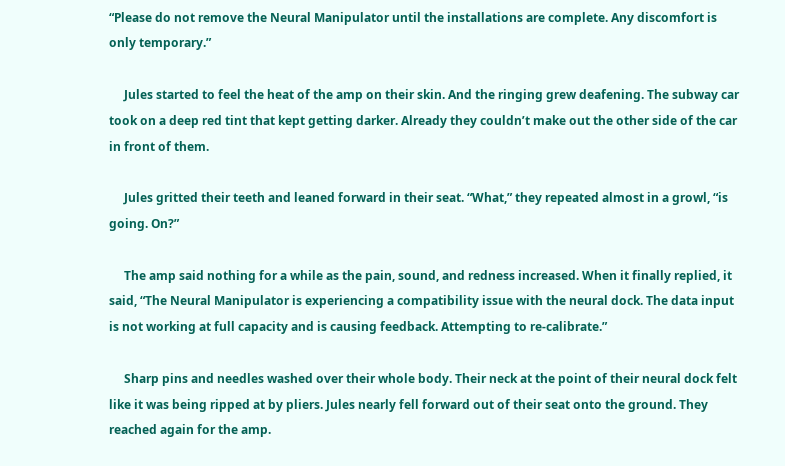“Please do not remove the Neural Manipulator until the installations are complete. Any discomfort is only temporary.”

     Jules started to feel the heat of the amp on their skin. And the ringing grew deafening. The subway car took on a deep red tint that kept getting darker. Already they couldn’t make out the other side of the car in front of them.

     Jules gritted their teeth and leaned forward in their seat. “What,” they repeated almost in a growl, “is going. On?”

     The amp said nothing for a while as the pain, sound, and redness increased. When it finally replied, it said, “The Neural Manipulator is experiencing a compatibility issue with the neural dock. The data input is not working at full capacity and is causing feedback. Attempting to re-calibrate.”

     Sharp pins and needles washed over their whole body. Their neck at the point of their neural dock felt like it was being ripped at by pliers. Jules nearly fell forward out of their seat onto the ground. They reached again for the amp.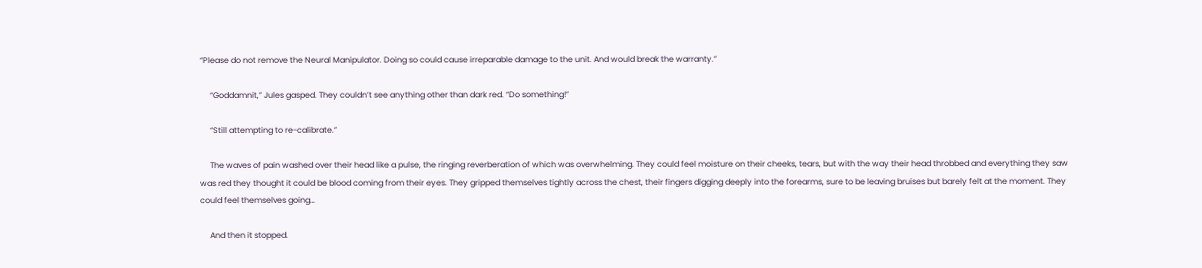“Please do not remove the Neural Manipulator. Doing so could cause irreparable damage to the unit. And would break the warranty.”

     “Goddamnit,” Jules gasped. They couldn’t see anything other than dark red. “Do something!”

     “Still attempting to re-calibrate.”

     The waves of pain washed over their head like a pulse, the ringing reverberation of which was overwhelming. They could feel moisture on their cheeks, tears, but with the way their head throbbed and everything they saw was red they thought it could be blood coming from their eyes. They gripped themselves tightly across the chest, their fingers digging deeply into the forearms, sure to be leaving bruises but barely felt at the moment. They could feel themselves going…

     And then it stopped.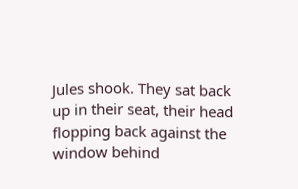Jules shook. They sat back up in their seat, their head flopping back against the window behind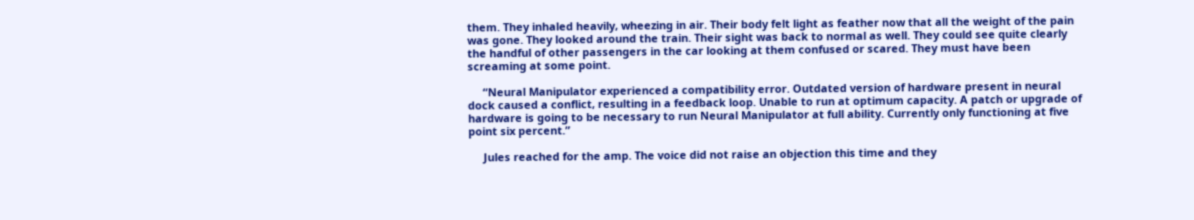them. They inhaled heavily, wheezing in air. Their body felt light as feather now that all the weight of the pain was gone. They looked around the train. Their sight was back to normal as well. They could see quite clearly the handful of other passengers in the car looking at them confused or scared. They must have been screaming at some point.

     “Neural Manipulator experienced a compatibility error. Outdated version of hardware present in neural dock caused a conflict, resulting in a feedback loop. Unable to run at optimum capacity. A patch or upgrade of hardware is going to be necessary to run Neural Manipulator at full ability. Currently only functioning at five point six percent.”

     Jules reached for the amp. The voice did not raise an objection this time and they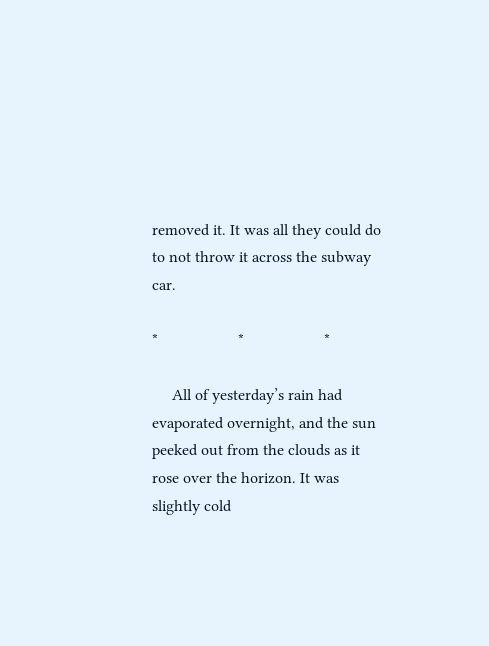removed it. It was all they could do to not throw it across the subway car.

*                    *                    *

     All of yesterday’s rain had evaporated overnight, and the sun peeked out from the clouds as it rose over the horizon. It was slightly cold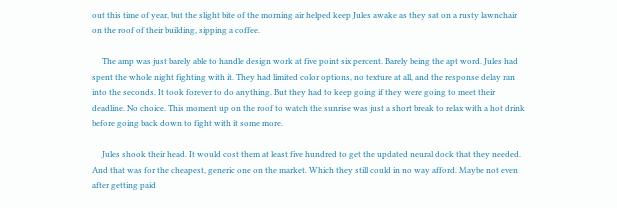out this time of year, but the slight bite of the morning air helped keep Jules awake as they sat on a rusty lawnchair on the roof of their building, sipping a coffee.

     The amp was just barely able to handle design work at five point six percent. Barely being the apt word. Jules had spent the whole night fighting with it. They had limited color options, no texture at all, and the response delay ran into the seconds. It took forever to do anything. But they had to keep going if they were going to meet their deadline. No choice. This moment up on the roof to watch the sunrise was just a short break to relax with a hot drink before going back down to fight with it some more.

     Jules shook their head. It would cost them at least five hundred to get the updated neural dock that they needed. And that was for the cheapest, generic one on the market. Which they still could in no way afford. Maybe not even after getting paid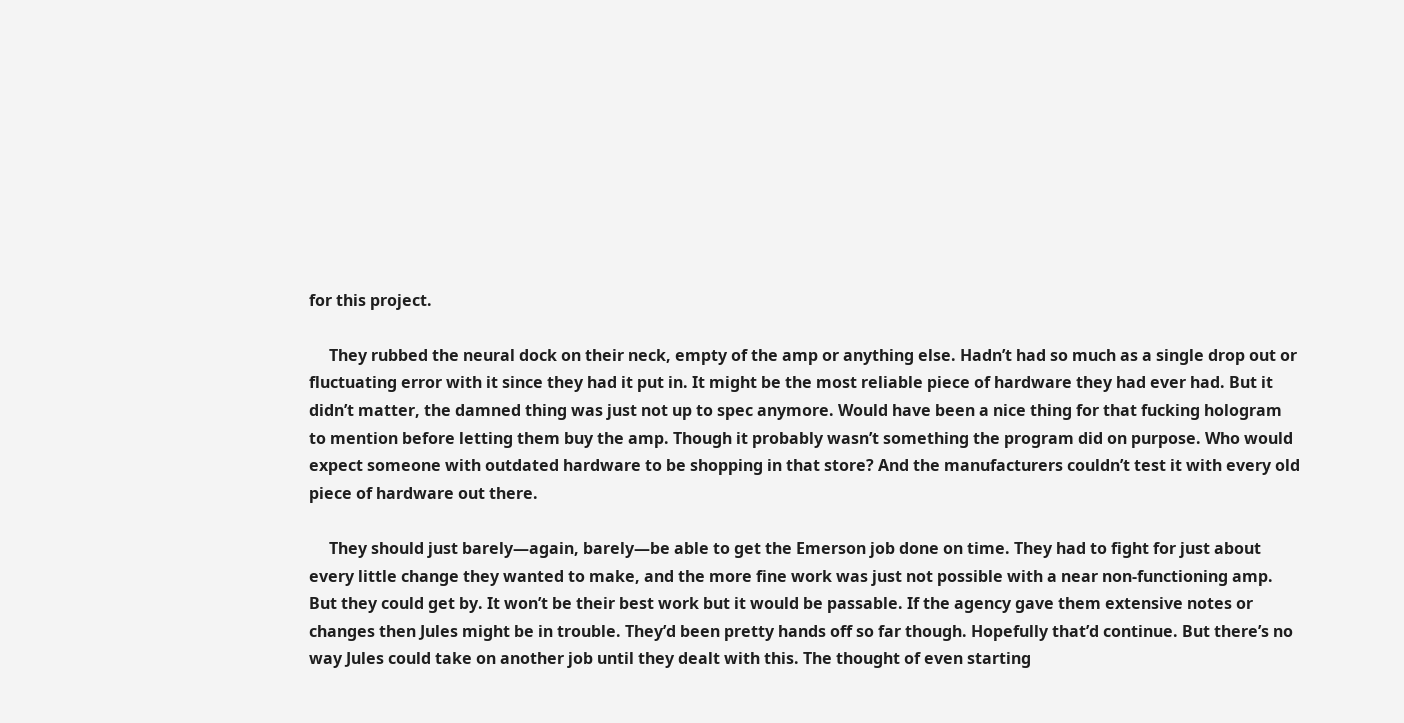for this project.

     They rubbed the neural dock on their neck, empty of the amp or anything else. Hadn’t had so much as a single drop out or fluctuating error with it since they had it put in. It might be the most reliable piece of hardware they had ever had. But it didn’t matter, the damned thing was just not up to spec anymore. Would have been a nice thing for that fucking hologram to mention before letting them buy the amp. Though it probably wasn’t something the program did on purpose. Who would expect someone with outdated hardware to be shopping in that store? And the manufacturers couldn’t test it with every old piece of hardware out there.

     They should just barely—again, barely—be able to get the Emerson job done on time. They had to fight for just about every little change they wanted to make, and the more fine work was just not possible with a near non-functioning amp. But they could get by. It won’t be their best work but it would be passable. If the agency gave them extensive notes or changes then Jules might be in trouble. They’d been pretty hands off so far though. Hopefully that’d continue. But there’s no way Jules could take on another job until they dealt with this. The thought of even starting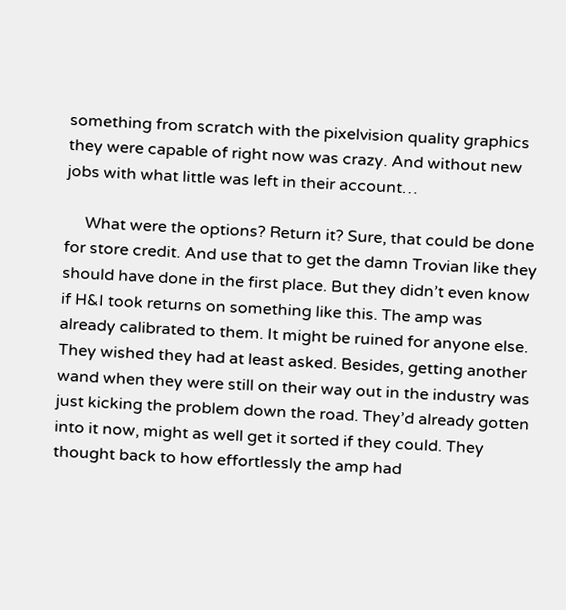something from scratch with the pixelvision quality graphics they were capable of right now was crazy. And without new jobs with what little was left in their account…

     What were the options? Return it? Sure, that could be done for store credit. And use that to get the damn Trovian like they should have done in the first place. But they didn’t even know if H&I took returns on something like this. The amp was already calibrated to them. It might be ruined for anyone else. They wished they had at least asked. Besides, getting another wand when they were still on their way out in the industry was just kicking the problem down the road. They’d already gotten into it now, might as well get it sorted if they could. They thought back to how effortlessly the amp had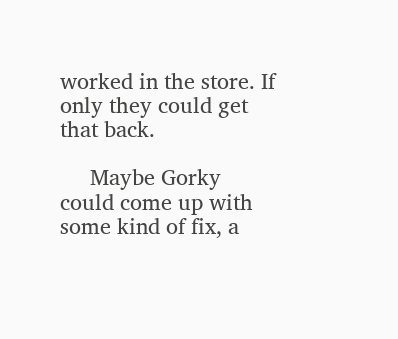worked in the store. If only they could get that back.

     Maybe Gorky could come up with some kind of fix, a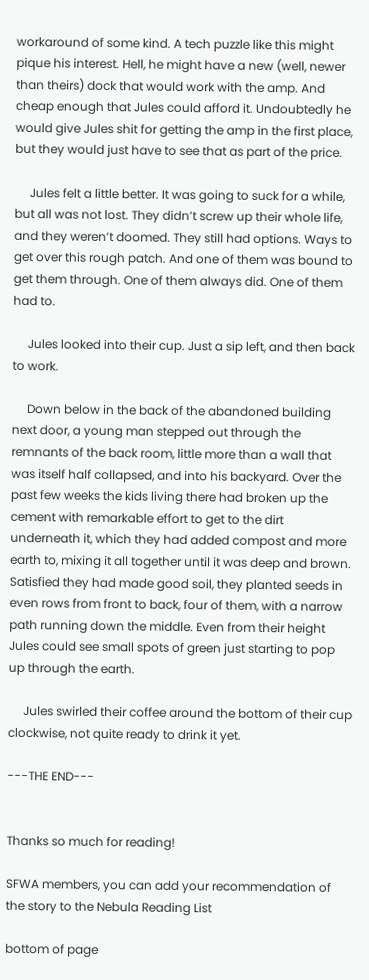workaround of some kind. A tech puzzle like this might pique his interest. Hell, he might have a new (well, newer than theirs) dock that would work with the amp. And cheap enough that Jules could afford it. Undoubtedly he would give Jules shit for getting the amp in the first place, but they would just have to see that as part of the price.

     Jules felt a little better. It was going to suck for a while, but all was not lost. They didn’t screw up their whole life, and they weren’t doomed. They still had options. Ways to get over this rough patch. And one of them was bound to get them through. One of them always did. One of them had to.

     Jules looked into their cup. Just a sip left, and then back to work.

     Down below in the back of the abandoned building next door, a young man stepped out through the remnants of the back room, little more than a wall that was itself half collapsed, and into his backyard. Over the past few weeks the kids living there had broken up the cement with remarkable effort to get to the dirt underneath it, which they had added compost and more earth to, mixing it all together until it was deep and brown. Satisfied they had made good soil, they planted seeds in even rows from front to back, four of them, with a narrow path running down the middle. Even from their height Jules could see small spots of green just starting to pop up through the earth.

     Jules swirled their coffee around the bottom of their cup clockwise, not quite ready to drink it yet.

---THE END---


Thanks so much for reading!

SFWA members, you can add your recommendation of the story to the Nebula Reading List

bottom of page